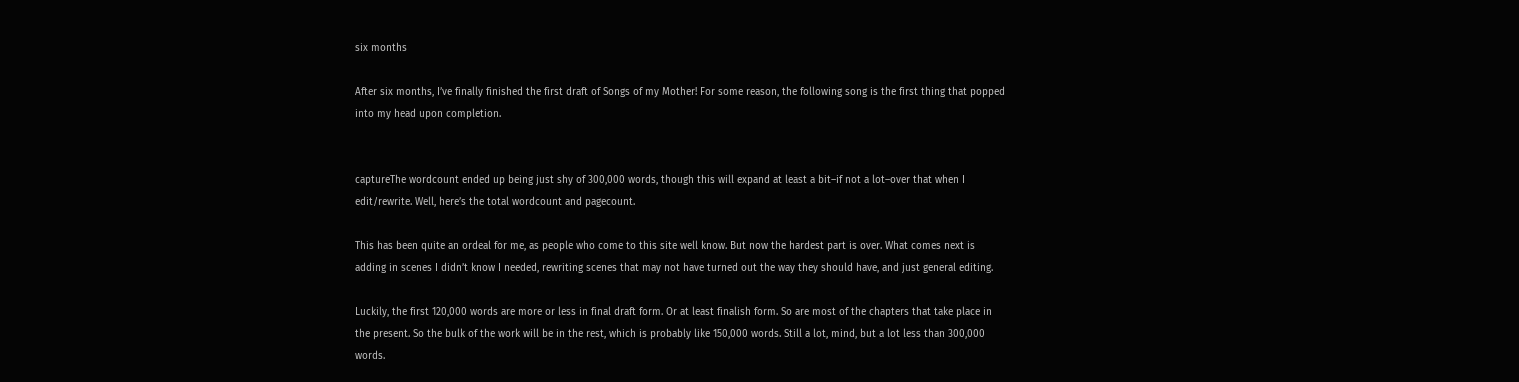six months

After six months, I’ve finally finished the first draft of Songs of my Mother! For some reason, the following song is the first thing that popped into my head upon completion.


captureThe wordcount ended up being just shy of 300,000 words, though this will expand at least a bit–if not a lot–over that when I edit/rewrite. Well, here’s the total wordcount and pagecount.

This has been quite an ordeal for me, as people who come to this site well know. But now the hardest part is over. What comes next is adding in scenes I didn’t know I needed, rewriting scenes that may not have turned out the way they should have, and just general editing.

Luckily, the first 120,000 words are more or less in final draft form. Or at least finalish form. So are most of the chapters that take place in the present. So the bulk of the work will be in the rest, which is probably like 150,000 words. Still a lot, mind, but a lot less than 300,000 words.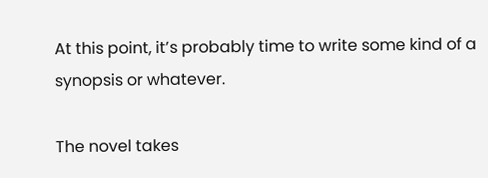At this point, it’s probably time to write some kind of a synopsis or whatever.

The novel takes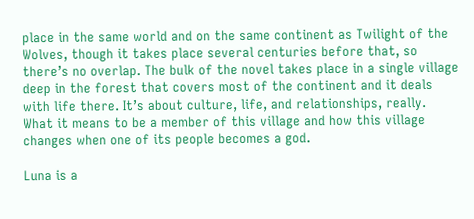place in the same world and on the same continent as Twilight of the Wolves, though it takes place several centuries before that, so there’s no overlap. The bulk of the novel takes place in a single village deep in the forest that covers most of the continent and it deals with life there. It’s about culture, life, and relationships, really. What it means to be a member of this village and how this village changes when one of its people becomes a god.

Luna is a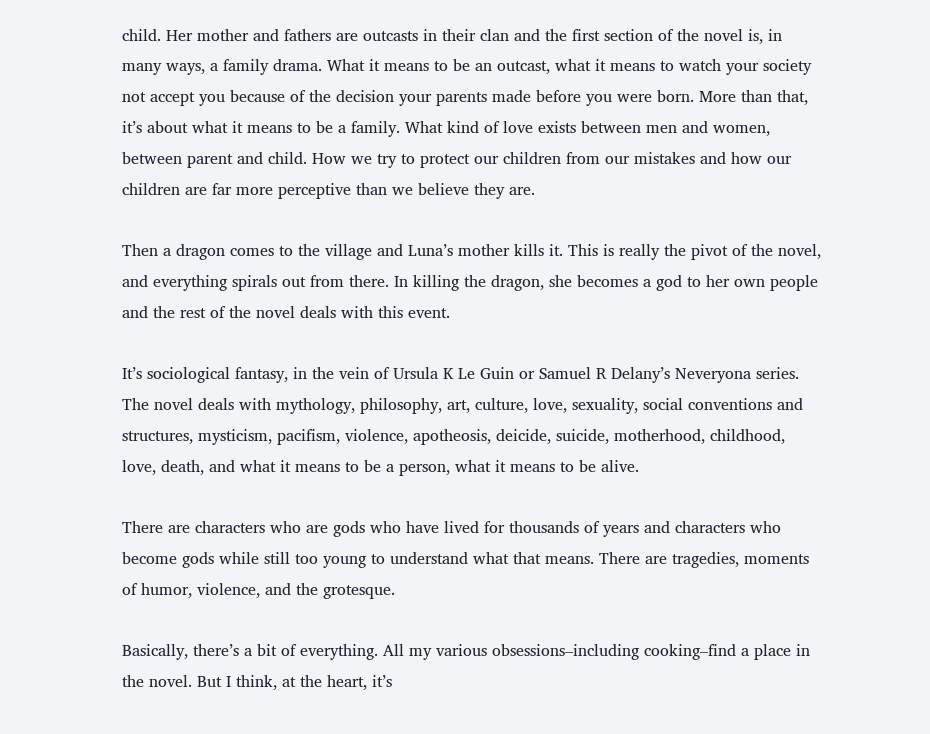child. Her mother and fathers are outcasts in their clan and the first section of the novel is, in many ways, a family drama. What it means to be an outcast, what it means to watch your society not accept you because of the decision your parents made before you were born. More than that, it’s about what it means to be a family. What kind of love exists between men and women, between parent and child. How we try to protect our children from our mistakes and how our children are far more perceptive than we believe they are.

Then a dragon comes to the village and Luna’s mother kills it. This is really the pivot of the novel, and everything spirals out from there. In killing the dragon, she becomes a god to her own people and the rest of the novel deals with this event.

It’s sociological fantasy, in the vein of Ursula K Le Guin or Samuel R Delany’s Neveryona series. The novel deals with mythology, philosophy, art, culture, love, sexuality, social conventions and structures, mysticism, pacifism, violence, apotheosis, deicide, suicide, motherhood, childhood, love, death, and what it means to be a person, what it means to be alive.

There are characters who are gods who have lived for thousands of years and characters who become gods while still too young to understand what that means. There are tragedies, moments of humor, violence, and the grotesque.

Basically, there’s a bit of everything. All my various obsessions–including cooking–find a place in the novel. But I think, at the heart, it’s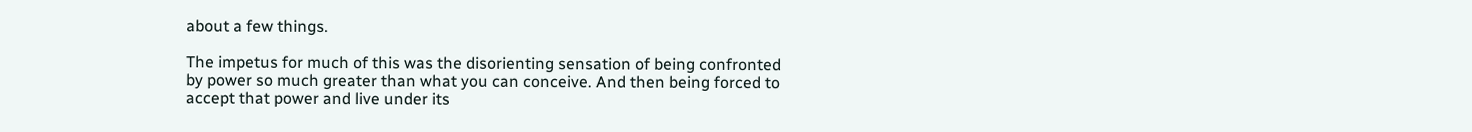about a few things.

The impetus for much of this was the disorienting sensation of being confronted by power so much greater than what you can conceive. And then being forced to accept that power and live under its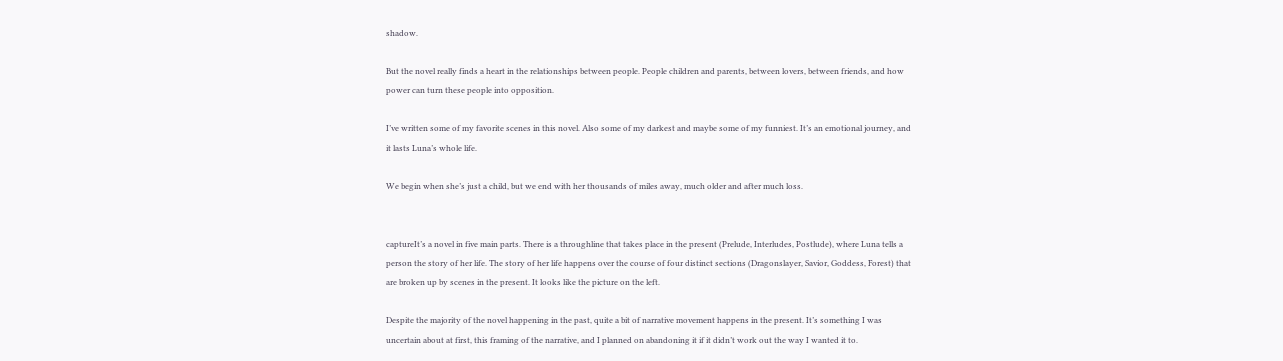shadow.

But the novel really finds a heart in the relationships between people. People children and parents, between lovers, between friends, and how power can turn these people into opposition.

I’ve written some of my favorite scenes in this novel. Also some of my darkest and maybe some of my funniest. It’s an emotional journey, and it lasts Luna’s whole life.

We begin when she’s just a child, but we end with her thousands of miles away, much older and after much loss.


captureIt’s a novel in five main parts. There is a throughline that takes place in the present (Prelude, Interludes, Postlude), where Luna tells a person the story of her life. The story of her life happens over the course of four distinct sections (Dragonslayer, Savior, Goddess, Forest) that are broken up by scenes in the present. It looks like the picture on the left.

Despite the majority of the novel happening in the past, quite a bit of narrative movement happens in the present. It’s something I was uncertain about at first, this framing of the narrative, and I planned on abandoning it if it didn’t work out the way I wanted it to.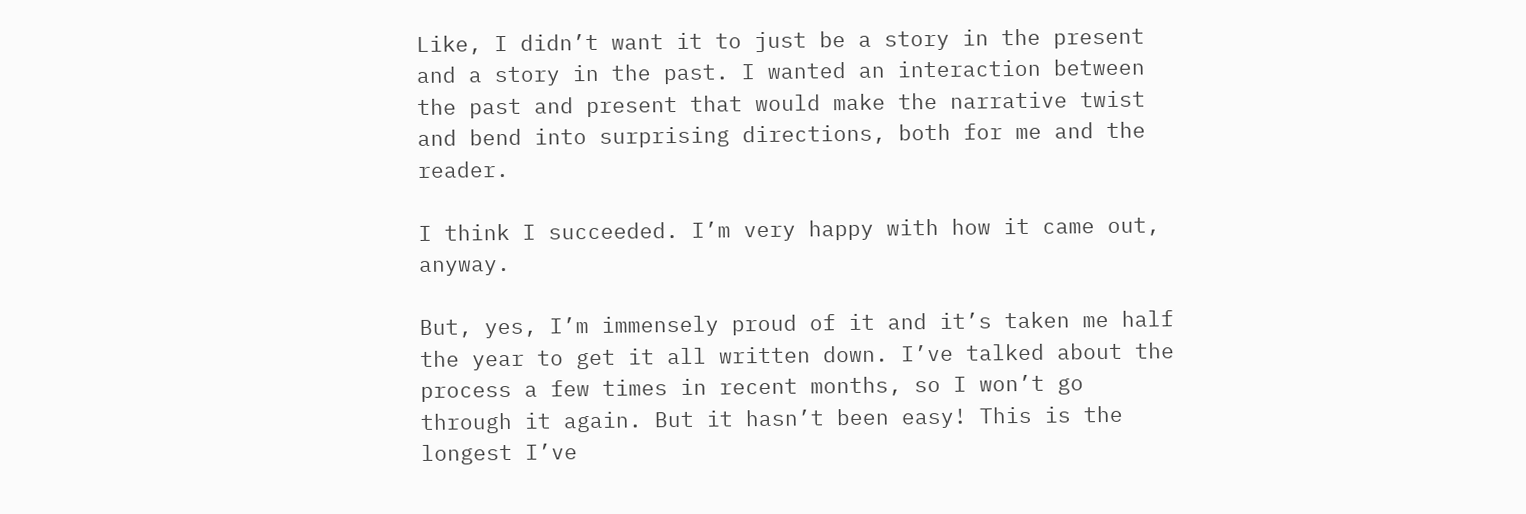Like, I didn’t want it to just be a story in the present and a story in the past. I wanted an interaction between the past and present that would make the narrative twist and bend into surprising directions, both for me and the reader.

I think I succeeded. I’m very happy with how it came out, anyway.

But, yes, I’m immensely proud of it and it’s taken me half the year to get it all written down. I’ve talked about the process a few times in recent months, so I won’t go through it again. But it hasn’t been easy! This is the longest I’ve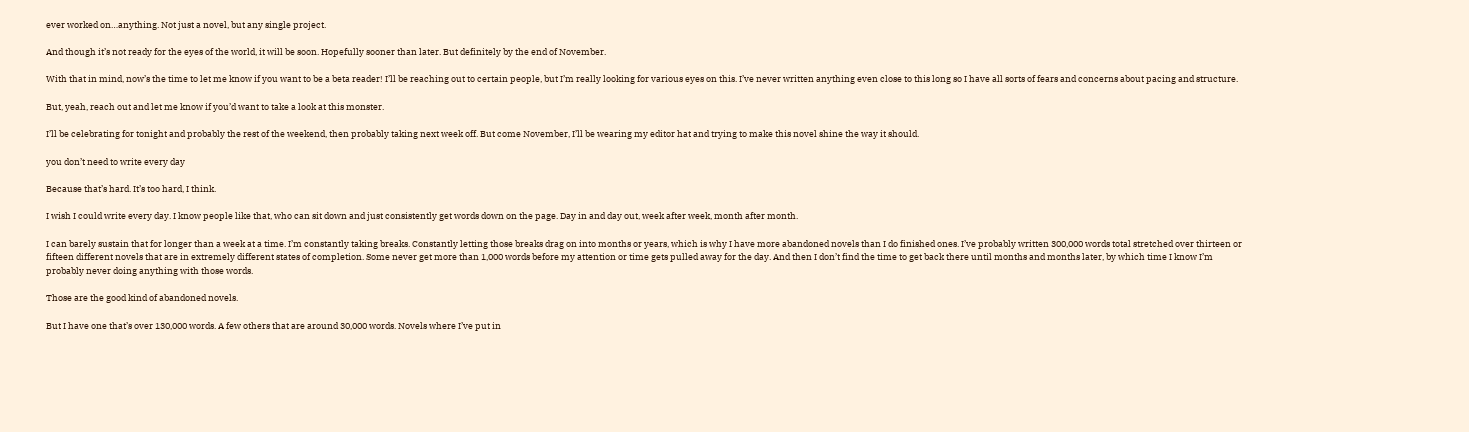ever worked on…anything. Not just a novel, but any single project.

And though it’s not ready for the eyes of the world, it will be soon. Hopefully sooner than later. But definitely by the end of November.

With that in mind, now’s the time to let me know if you want to be a beta reader! I’ll be reaching out to certain people, but I’m really looking for various eyes on this. I’ve never written anything even close to this long so I have all sorts of fears and concerns about pacing and structure.

But, yeah, reach out and let me know if you’d want to take a look at this monster.

I’ll be celebrating for tonight and probably the rest of the weekend, then probably taking next week off. But come November, I’ll be wearing my editor hat and trying to make this novel shine the way it should.

you don’t need to write every day

Because that’s hard. It’s too hard, I think.

I wish I could write every day. I know people like that, who can sit down and just consistently get words down on the page. Day in and day out, week after week, month after month.

I can barely sustain that for longer than a week at a time. I’m constantly taking breaks. Constantly letting those breaks drag on into months or years, which is why I have more abandoned novels than I do finished ones. I’ve probably written 300,000 words total stretched over thirteen or fifteen different novels that are in extremely different states of completion. Some never get more than 1,000 words before my attention or time gets pulled away for the day. And then I don’t find the time to get back there until months and months later, by which time I know I’m probably never doing anything with those words.

Those are the good kind of abandoned novels.

But I have one that’s over 130,000 words. A few others that are around 30,000 words. Novels where I’ve put in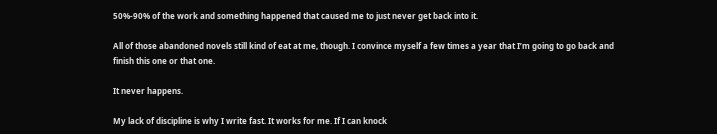50%-90% of the work and something happened that caused me to just never get back into it.

All of those abandoned novels still kind of eat at me, though. I convince myself a few times a year that I’m going to go back and finish this one or that one.

It never happens.

My lack of discipline is why I write fast. It works for me. If I can knock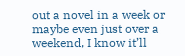out a novel in a week or maybe even just over a weekend, I know it’ll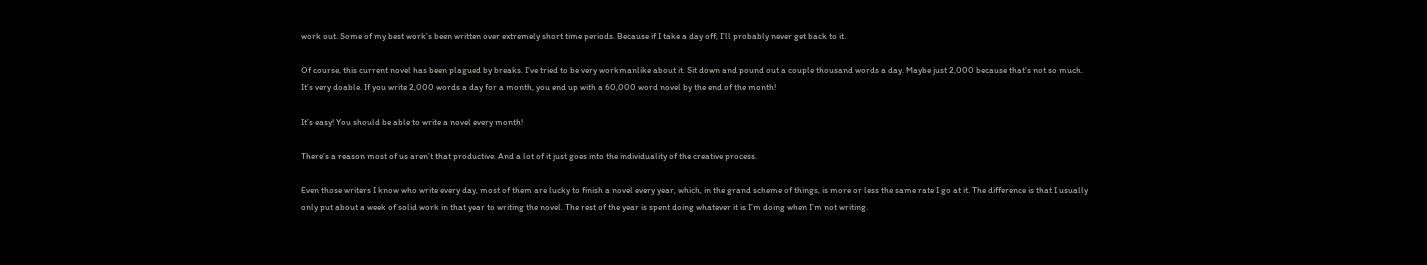work out. Some of my best work’s been written over extremely short time periods. Because if I take a day off, I’ll probably never get back to it.

Of course, this current novel has been plagued by breaks. I’ve tried to be very workmanlike about it. Sit down and pound out a couple thousand words a day. Maybe just 2,000 because that’s not so much. It’s very doable. If you write 2,000 words a day for a month, you end up with a 60,000 word novel by the end of the month!

It’s easy! You should be able to write a novel every month!

There’s a reason most of us aren’t that productive. And a lot of it just goes into the individuality of the creative process.

Even those writers I know who write every day, most of them are lucky to finish a novel every year, which, in the grand scheme of things, is more or less the same rate I go at it. The difference is that I usually only put about a week of solid work in that year to writing the novel. The rest of the year is spent doing whatever it is I’m doing when I’m not writing.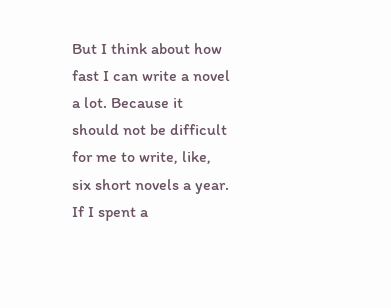But I think about how fast I can write a novel a lot. Because it should not be difficult for me to write, like, six short novels a year. If I spent a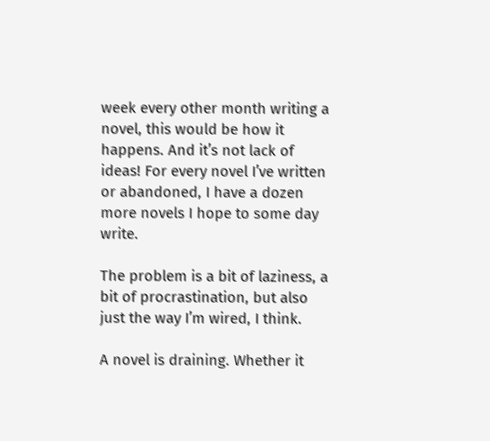week every other month writing a novel, this would be how it happens. And it’s not lack of ideas! For every novel I’ve written or abandoned, I have a dozen more novels I hope to some day write.

The problem is a bit of laziness, a bit of procrastination, but also just the way I’m wired, I think.

A novel is draining. Whether it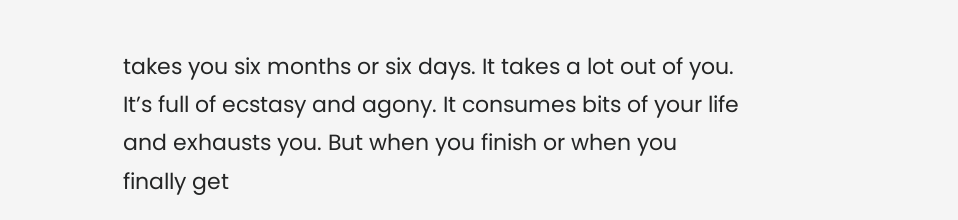takes you six months or six days. It takes a lot out of you. It’s full of ecstasy and agony. It consumes bits of your life and exhausts you. But when you finish or when you finally get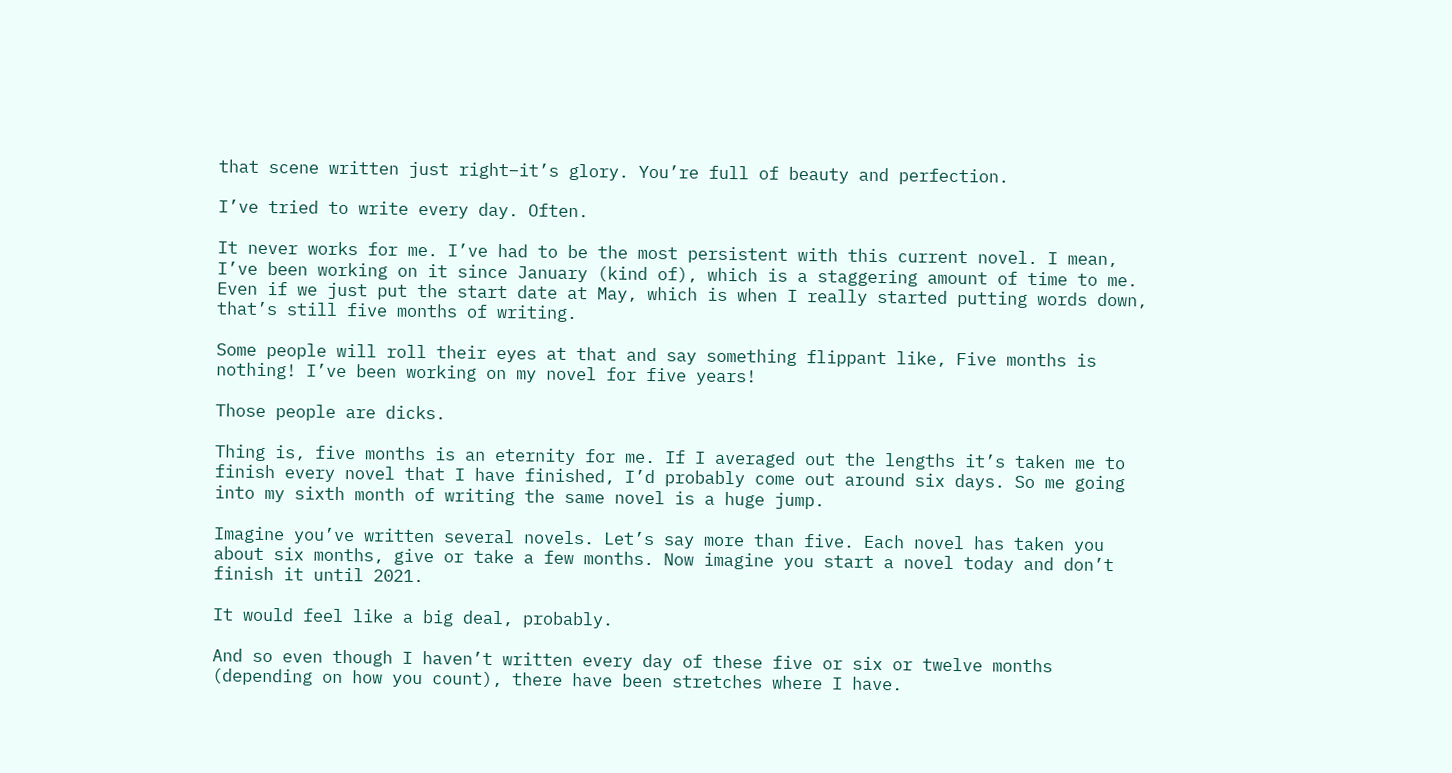that scene written just right–it’s glory. You’re full of beauty and perfection.

I’ve tried to write every day. Often.

It never works for me. I’ve had to be the most persistent with this current novel. I mean, I’ve been working on it since January (kind of), which is a staggering amount of time to me. Even if we just put the start date at May, which is when I really started putting words down, that’s still five months of writing.

Some people will roll their eyes at that and say something flippant like, Five months is nothing! I’ve been working on my novel for five years!

Those people are dicks.

Thing is, five months is an eternity for me. If I averaged out the lengths it’s taken me to finish every novel that I have finished, I’d probably come out around six days. So me going into my sixth month of writing the same novel is a huge jump.

Imagine you’ve written several novels. Let’s say more than five. Each novel has taken you about six months, give or take a few months. Now imagine you start a novel today and don’t finish it until 2021.

It would feel like a big deal, probably.

And so even though I haven’t written every day of these five or six or twelve months (depending on how you count), there have been stretches where I have.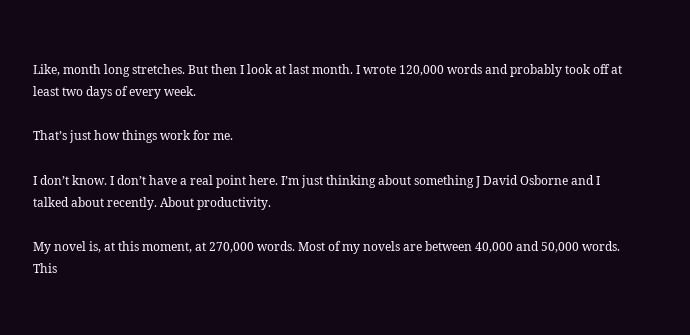Like, month long stretches. But then I look at last month. I wrote 120,000 words and probably took off at least two days of every week.

That’s just how things work for me.

I don’t know. I don’t have a real point here. I’m just thinking about something J David Osborne and I talked about recently. About productivity.

My novel is, at this moment, at 270,000 words. Most of my novels are between 40,000 and 50,000 words. This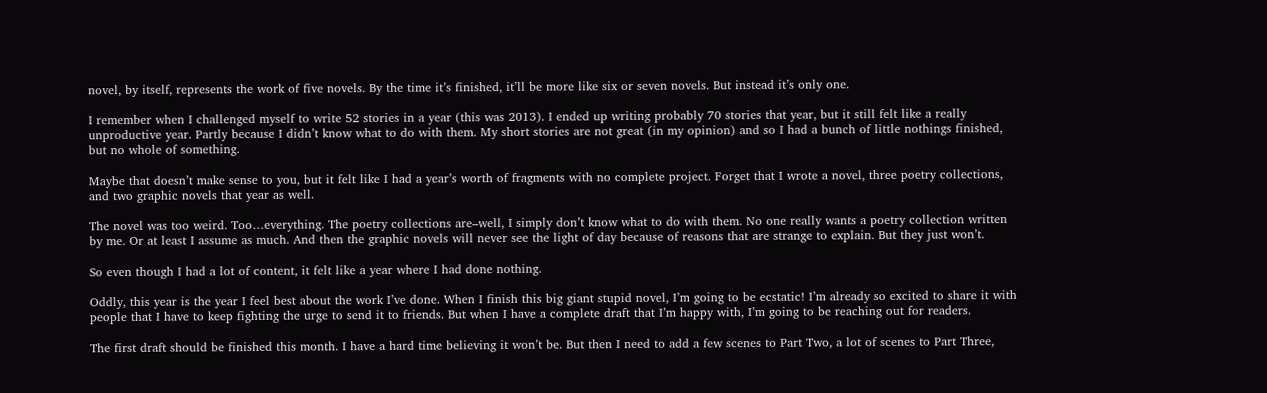novel, by itself, represents the work of five novels. By the time it’s finished, it’ll be more like six or seven novels. But instead it’s only one.

I remember when I challenged myself to write 52 stories in a year (this was 2013). I ended up writing probably 70 stories that year, but it still felt like a really unproductive year. Partly because I didn’t know what to do with them. My short stories are not great (in my opinion) and so I had a bunch of little nothings finished, but no whole of something.

Maybe that doesn’t make sense to you, but it felt like I had a year’s worth of fragments with no complete project. Forget that I wrote a novel, three poetry collections, and two graphic novels that year as well.

The novel was too weird. Too…everything. The poetry collections are–well, I simply don’t know what to do with them. No one really wants a poetry collection written by me. Or at least I assume as much. And then the graphic novels will never see the light of day because of reasons that are strange to explain. But they just won’t.

So even though I had a lot of content, it felt like a year where I had done nothing.

Oddly, this year is the year I feel best about the work I’ve done. When I finish this big giant stupid novel, I’m going to be ecstatic! I’m already so excited to share it with people that I have to keep fighting the urge to send it to friends. But when I have a complete draft that I’m happy with, I’m going to be reaching out for readers.

The first draft should be finished this month. I have a hard time believing it won’t be. But then I need to add a few scenes to Part Two, a lot of scenes to Part Three,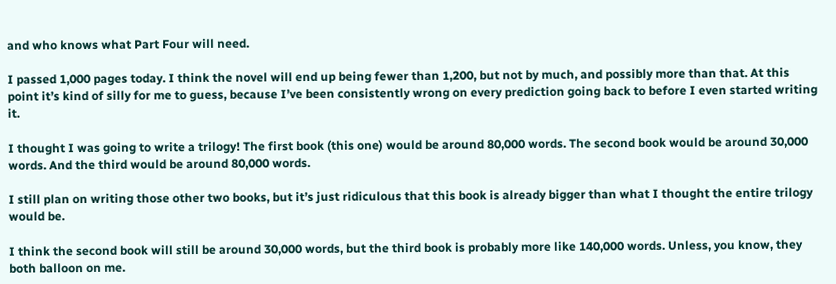and who knows what Part Four will need.

I passed 1,000 pages today. I think the novel will end up being fewer than 1,200, but not by much, and possibly more than that. At this point it’s kind of silly for me to guess, because I’ve been consistently wrong on every prediction going back to before I even started writing it.

I thought I was going to write a trilogy! The first book (this one) would be around 80,000 words. The second book would be around 30,000 words. And the third would be around 80,000 words.

I still plan on writing those other two books, but it’s just ridiculous that this book is already bigger than what I thought the entire trilogy would be.

I think the second book will still be around 30,000 words, but the third book is probably more like 140,000 words. Unless, you know, they both balloon on me.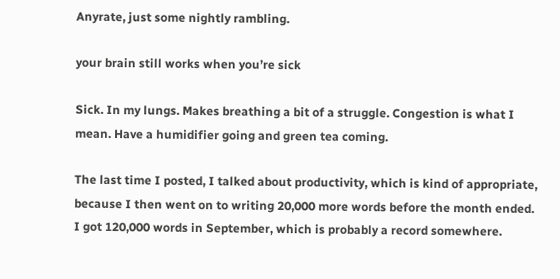Anyrate, just some nightly rambling.

your brain still works when you’re sick

Sick. In my lungs. Makes breathing a bit of a struggle. Congestion is what I mean. Have a humidifier going and green tea coming.

The last time I posted, I talked about productivity, which is kind of appropriate, because I then went on to writing 20,000 more words before the month ended. I got 120,000 words in September, which is probably a record somewhere.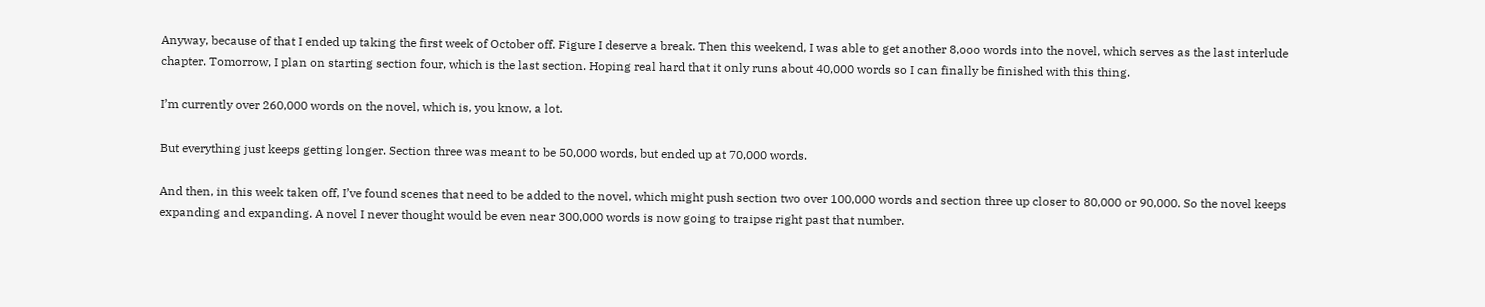Anyway, because of that I ended up taking the first week of October off. Figure I deserve a break. Then this weekend, I was able to get another 8,ooo words into the novel, which serves as the last interlude chapter. Tomorrow, I plan on starting section four, which is the last section. Hoping real hard that it only runs about 40,000 words so I can finally be finished with this thing.

I’m currently over 260,000 words on the novel, which is, you know, a lot.

But everything just keeps getting longer. Section three was meant to be 50,000 words, but ended up at 70,000 words.

And then, in this week taken off, I’ve found scenes that need to be added to the novel, which might push section two over 100,000 words and section three up closer to 80,000 or 90,000. So the novel keeps expanding and expanding. A novel I never thought would be even near 300,000 words is now going to traipse right past that number.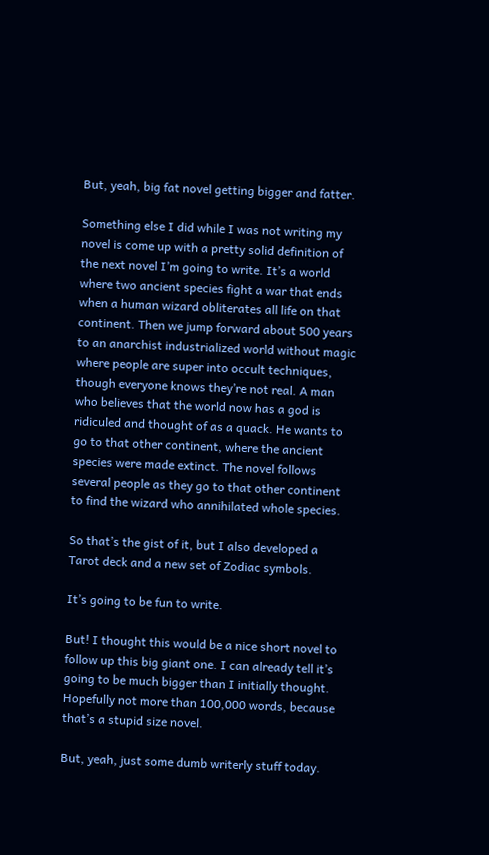But, yeah, big fat novel getting bigger and fatter.

Something else I did while I was not writing my novel is come up with a pretty solid definition of the next novel I’m going to write. It’s a world where two ancient species fight a war that ends when a human wizard obliterates all life on that continent. Then we jump forward about 500 years to an anarchist industrialized world without magic where people are super into occult techniques, though everyone knows they’re not real. A man who believes that the world now has a god is ridiculed and thought of as a quack. He wants to go to that other continent, where the ancient species were made extinct. The novel follows several people as they go to that other continent to find the wizard who annihilated whole species.

So that’s the gist of it, but I also developed a Tarot deck and a new set of Zodiac symbols.

It’s going to be fun to write.

But! I thought this would be a nice short novel to follow up this big giant one. I can already tell it’s going to be much bigger than I initially thought. Hopefully not more than 100,000 words, because that’s a stupid size novel.

But, yeah, just some dumb writerly stuff today.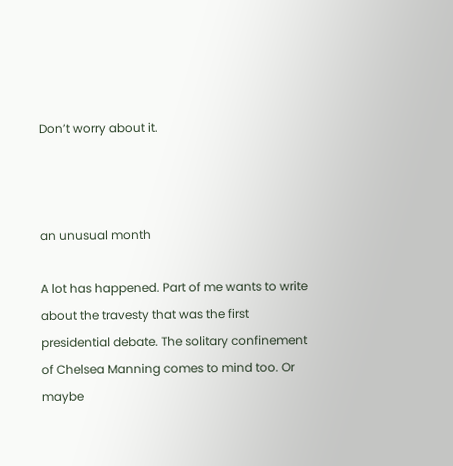Don’t worry about it.



an unusual month

A lot has happened. Part of me wants to write about the travesty that was the first presidential debate. The solitary confinement of Chelsea Manning comes to mind too. Or maybe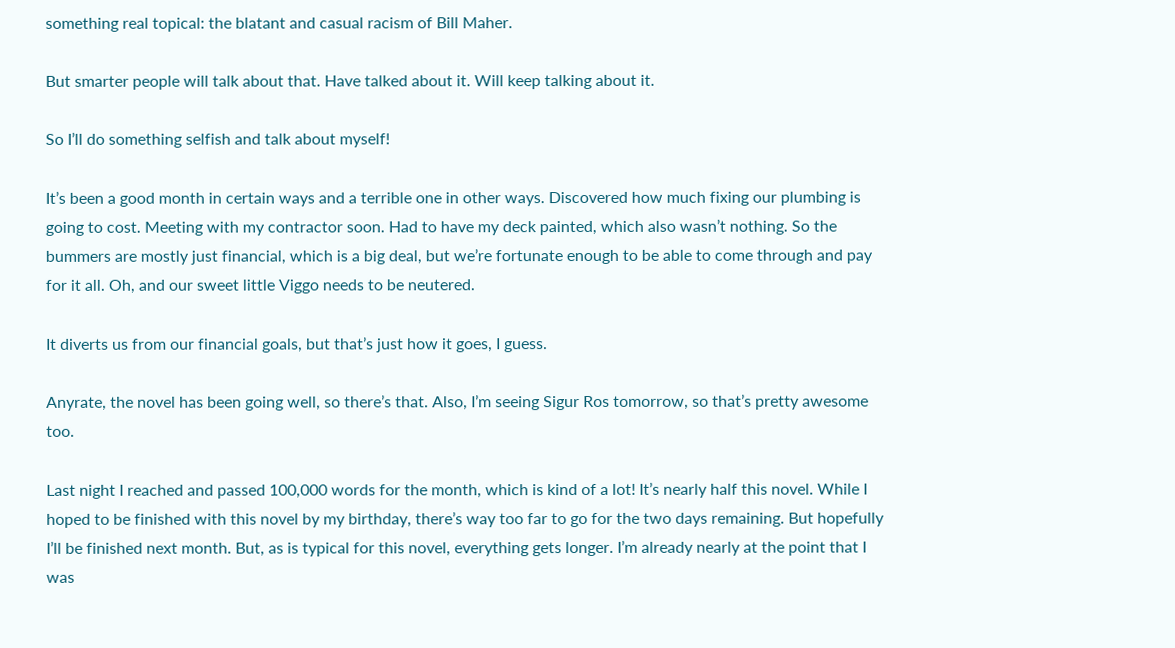something real topical: the blatant and casual racism of Bill Maher.

But smarter people will talk about that. Have talked about it. Will keep talking about it.

So I’ll do something selfish and talk about myself!

It’s been a good month in certain ways and a terrible one in other ways. Discovered how much fixing our plumbing is going to cost. Meeting with my contractor soon. Had to have my deck painted, which also wasn’t nothing. So the bummers are mostly just financial, which is a big deal, but we’re fortunate enough to be able to come through and pay for it all. Oh, and our sweet little Viggo needs to be neutered.

It diverts us from our financial goals, but that’s just how it goes, I guess.

Anyrate, the novel has been going well, so there’s that. Also, I’m seeing Sigur Ros tomorrow, so that’s pretty awesome too.

Last night I reached and passed 100,000 words for the month, which is kind of a lot! It’s nearly half this novel. While I hoped to be finished with this novel by my birthday, there’s way too far to go for the two days remaining. But hopefully I’ll be finished next month. But, as is typical for this novel, everything gets longer. I’m already nearly at the point that I was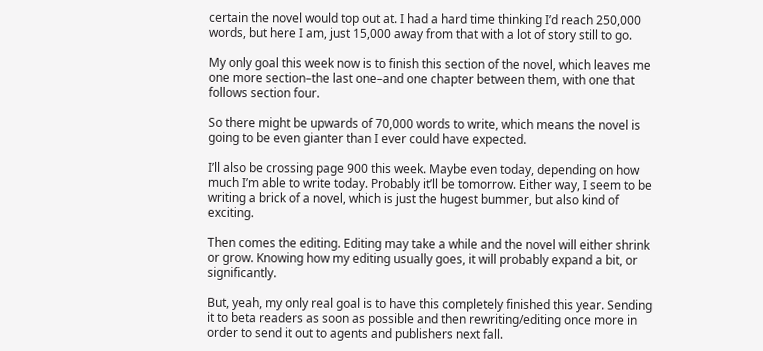certain the novel would top out at. I had a hard time thinking I’d reach 250,000 words, but here I am, just 15,000 away from that with a lot of story still to go.

My only goal this week now is to finish this section of the novel, which leaves me one more section–the last one–and one chapter between them, with one that follows section four.

So there might be upwards of 70,000 words to write, which means the novel is going to be even gianter than I ever could have expected.

I’ll also be crossing page 900 this week. Maybe even today, depending on how much I’m able to write today. Probably it’ll be tomorrow. Either way, I seem to be writing a brick of a novel, which is just the hugest bummer, but also kind of exciting.

Then comes the editing. Editing may take a while and the novel will either shrink or grow. Knowing how my editing usually goes, it will probably expand a bit, or significantly.

But, yeah, my only real goal is to have this completely finished this year. Sending it to beta readers as soon as possible and then rewriting/editing once more in order to send it out to agents and publishers next fall.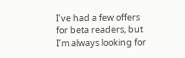I’ve had a few offers for beta readers, but I’m always looking for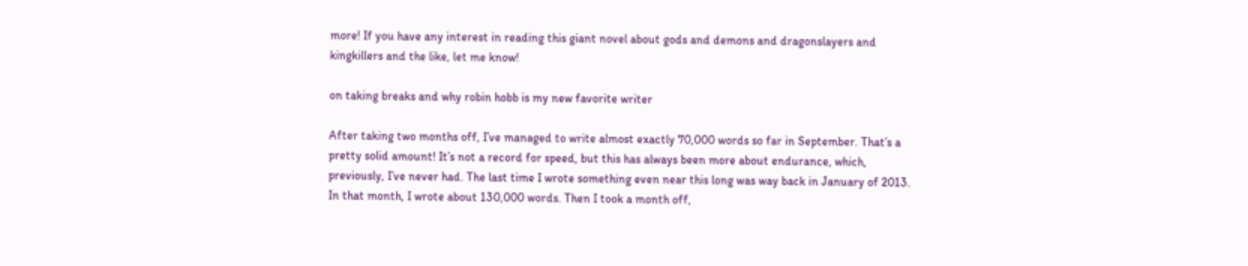more! If you have any interest in reading this giant novel about gods and demons and dragonslayers and kingkillers and the like, let me know!

on taking breaks and why robin hobb is my new favorite writer

After taking two months off, I’ve managed to write almost exactly 70,000 words so far in September. That’s a pretty solid amount! It’s not a record for speed, but this has always been more about endurance, which, previously, I’ve never had. The last time I wrote something even near this long was way back in January of 2013. In that month, I wrote about 130,000 words. Then I took a month off,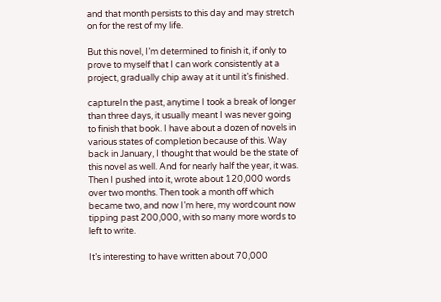and that month persists to this day and may stretch on for the rest of my life.

But this novel, I’m determined to finish it, if only to prove to myself that I can work consistently at a project, gradually chip away at it until it’s finished.

captureIn the past, anytime I took a break of longer than three days, it usually meant I was never going to finish that book. I have about a dozen of novels in various states of completion because of this. Way back in January, I thought that would be the state of this novel as well. And for nearly half the year, it was. Then I pushed into it, wrote about 120,000 words over two months. Then took a month off which became two, and now I’m here, my wordcount now tipping past 200,000, with so many more words to left to write.

It’s interesting to have written about 70,000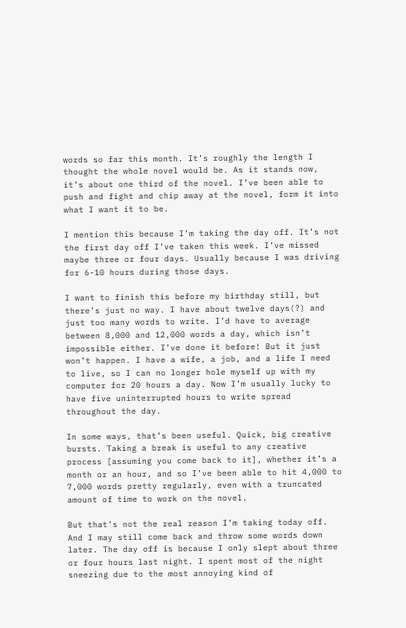words so far this month. It’s roughly the length I thought the whole novel would be. As it stands now, it’s about one third of the novel. I’ve been able to push and fight and chip away at the novel, form it into what I want it to be.

I mention this because I’m taking the day off. It’s not the first day off I’ve taken this week. I’ve missed maybe three or four days. Usually because I was driving for 6-10 hours during those days.

I want to finish this before my birthday still, but there’s just no way. I have about twelve days(?) and just too many words to write. I’d have to average between 8,000 and 12,000 words a day, which isn’t impossible either. I’ve done it before! But it just won’t happen. I have a wife, a job, and a life I need to live, so I can no longer hole myself up with my computer for 20 hours a day. Now I’m usually lucky to have five uninterrupted hours to write spread throughout the day.

In some ways, that’s been useful. Quick, big creative bursts. Taking a break is useful to any creative process [assuming you come back to it], whether it’s a month or an hour, and so I’ve been able to hit 4,000 to 7,000 words pretty regularly, even with a truncated amount of time to work on the novel.

But that’s not the real reason I’m taking today off. And I may still come back and throw some words down later. The day off is because I only slept about three or four hours last night. I spent most of the night sneezing due to the most annoying kind of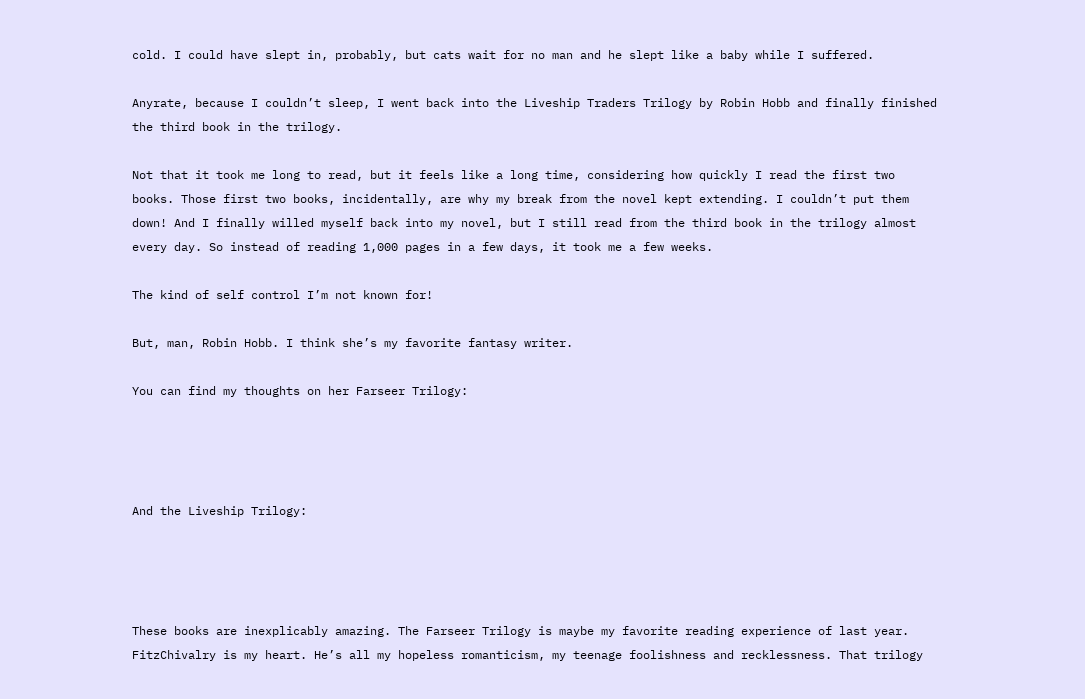cold. I could have slept in, probably, but cats wait for no man and he slept like a baby while I suffered.

Anyrate, because I couldn’t sleep, I went back into the Liveship Traders Trilogy by Robin Hobb and finally finished the third book in the trilogy.

Not that it took me long to read, but it feels like a long time, considering how quickly I read the first two books. Those first two books, incidentally, are why my break from the novel kept extending. I couldn’t put them down! And I finally willed myself back into my novel, but I still read from the third book in the trilogy almost every day. So instead of reading 1,000 pages in a few days, it took me a few weeks.

The kind of self control I’m not known for!

But, man, Robin Hobb. I think she’s my favorite fantasy writer.

You can find my thoughts on her Farseer Trilogy:




And the Liveship Trilogy:




These books are inexplicably amazing. The Farseer Trilogy is maybe my favorite reading experience of last year. FitzChivalry is my heart. He’s all my hopeless romanticism, my teenage foolishness and recklessness. That trilogy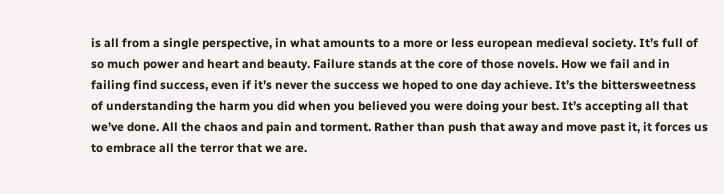is all from a single perspective, in what amounts to a more or less european medieval society. It’s full of so much power and heart and beauty. Failure stands at the core of those novels. How we fail and in failing find success, even if it’s never the success we hoped to one day achieve. It’s the bittersweetness of understanding the harm you did when you believed you were doing your best. It’s accepting all that we’ve done. All the chaos and pain and torment. Rather than push that away and move past it, it forces us to embrace all the terror that we are.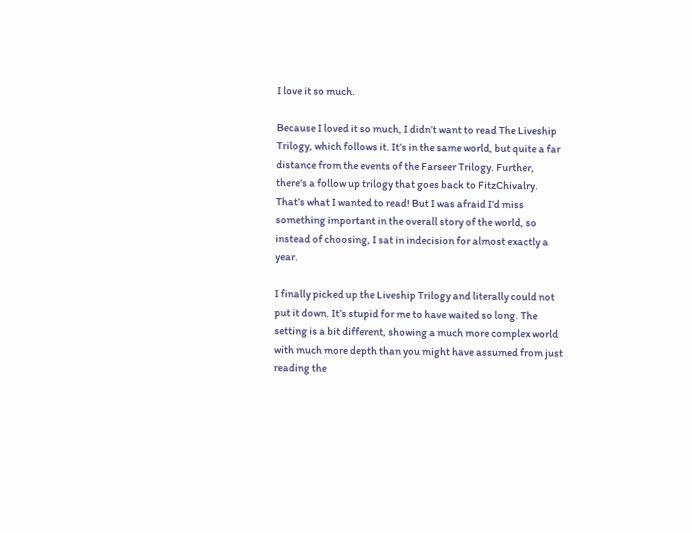I love it so much.

Because I loved it so much, I didn’t want to read The Liveship Trilogy, which follows it. It’s in the same world, but quite a far distance from the events of the Farseer Trilogy. Further, there’s a follow up trilogy that goes back to FitzChivalry. That’s what I wanted to read! But I was afraid I’d miss something important in the overall story of the world, so instead of choosing, I sat in indecision for almost exactly a year.

I finally picked up the Liveship Trilogy and literally could not put it down. It’s stupid for me to have waited so long. The setting is a bit different, showing a much more complex world with much more depth than you might have assumed from just reading the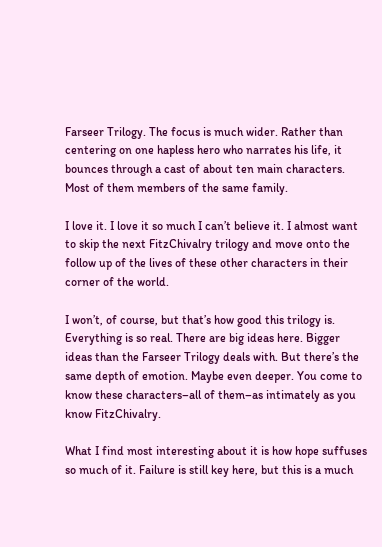Farseer Trilogy. The focus is much wider. Rather than centering on one hapless hero who narrates his life, it bounces through a cast of about ten main characters. Most of them members of the same family.

I love it. I love it so much I can’t believe it. I almost want to skip the next FitzChivalry trilogy and move onto the follow up of the lives of these other characters in their corner of the world.

I won’t, of course, but that’s how good this trilogy is. Everything is so real. There are big ideas here. Bigger ideas than the Farseer Trilogy deals with. But there’s the same depth of emotion. Maybe even deeper. You come to know these characters–all of them–as intimately as you know FitzChivalry.

What I find most interesting about it is how hope suffuses so much of it. Failure is still key here, but this is a much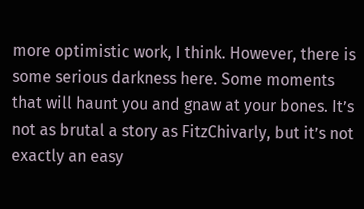more optimistic work, I think. However, there is some serious darkness here. Some moments that will haunt you and gnaw at your bones. It’s not as brutal a story as FitzChivarly, but it’s not exactly an easy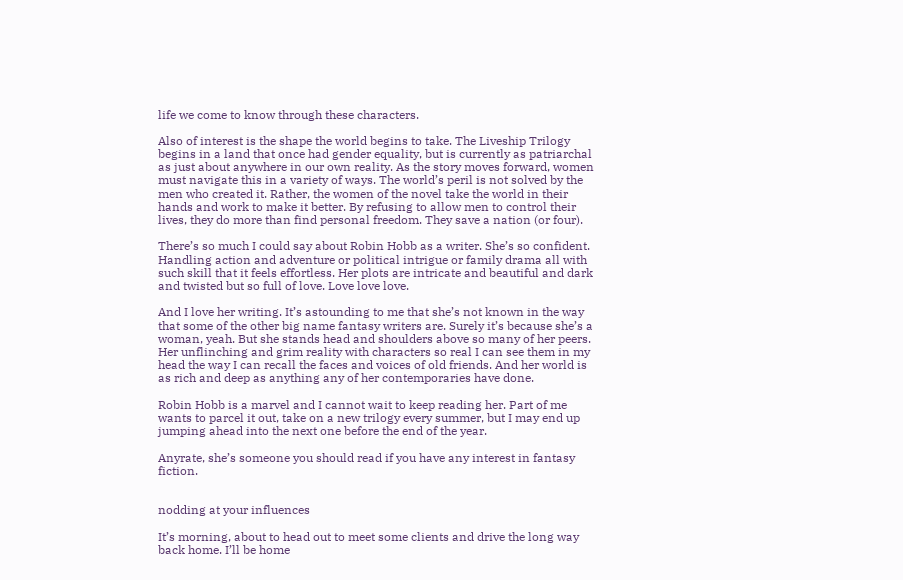life we come to know through these characters.

Also of interest is the shape the world begins to take. The Liveship Trilogy begins in a land that once had gender equality, but is currently as patriarchal as just about anywhere in our own reality. As the story moves forward, women must navigate this in a variety of ways. The world’s peril is not solved by the men who created it. Rather, the women of the novel take the world in their hands and work to make it better. By refusing to allow men to control their lives, they do more than find personal freedom. They save a nation (or four).

There’s so much I could say about Robin Hobb as a writer. She’s so confident. Handling action and adventure or political intrigue or family drama all with such skill that it feels effortless. Her plots are intricate and beautiful and dark and twisted but so full of love. Love love love.

And I love her writing. It’s astounding to me that she’s not known in the way that some of the other big name fantasy writers are. Surely it’s because she’s a woman, yeah. But she stands head and shoulders above so many of her peers. Her unflinching and grim reality with characters so real I can see them in my head the way I can recall the faces and voices of old friends. And her world is as rich and deep as anything any of her contemporaries have done.

Robin Hobb is a marvel and I cannot wait to keep reading her. Part of me wants to parcel it out, take on a new trilogy every summer, but I may end up jumping ahead into the next one before the end of the year.

Anyrate, she’s someone you should read if you have any interest in fantasy fiction.


nodding at your influences

It’s morning, about to head out to meet some clients and drive the long way back home. I’ll be home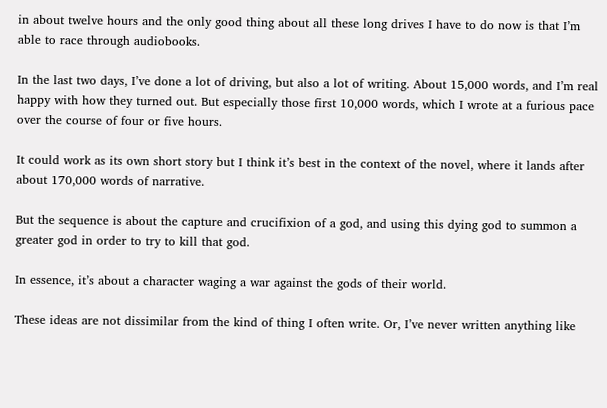in about twelve hours and the only good thing about all these long drives I have to do now is that I’m able to race through audiobooks.

In the last two days, I’ve done a lot of driving, but also a lot of writing. About 15,000 words, and I’m real happy with how they turned out. But especially those first 10,000 words, which I wrote at a furious pace over the course of four or five hours.

It could work as its own short story but I think it’s best in the context of the novel, where it lands after about 170,000 words of narrative.

But the sequence is about the capture and crucifixion of a god, and using this dying god to summon a greater god in order to try to kill that god.

In essence, it’s about a character waging a war against the gods of their world.

These ideas are not dissimilar from the kind of thing I often write. Or, I’ve never written anything like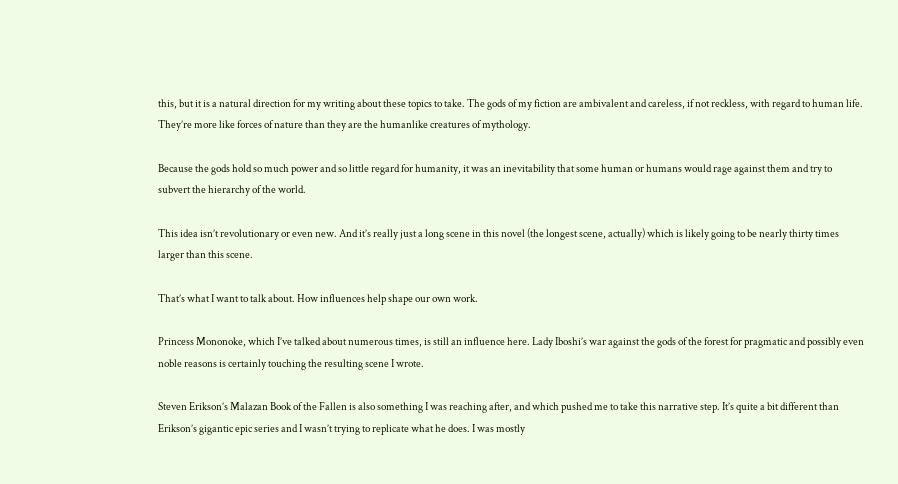this, but it is a natural direction for my writing about these topics to take. The gods of my fiction are ambivalent and careless, if not reckless, with regard to human life. They’re more like forces of nature than they are the humanlike creatures of mythology.

Because the gods hold so much power and so little regard for humanity, it was an inevitability that some human or humans would rage against them and try to subvert the hierarchy of the world.

This idea isn’t revolutionary or even new. And it’s really just a long scene in this novel (the longest scene, actually) which is likely going to be nearly thirty times larger than this scene.

That’s what I want to talk about. How influences help shape our own work.

Princess Mononoke, which I’ve talked about numerous times, is still an influence here. Lady Iboshi’s war against the gods of the forest for pragmatic and possibly even noble reasons is certainly touching the resulting scene I wrote.

Steven Erikson’s Malazan Book of the Fallen is also something I was reaching after, and which pushed me to take this narrative step. It’s quite a bit different than Erikson’s gigantic epic series and I wasn’t trying to replicate what he does. I was mostly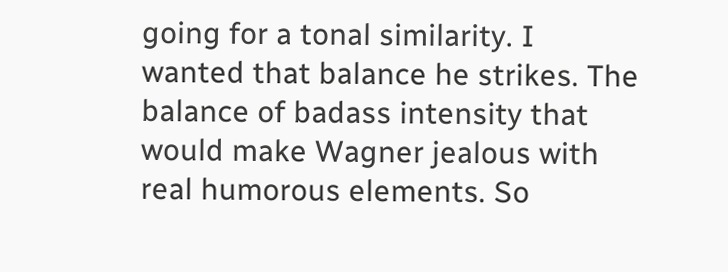going for a tonal similarity. I wanted that balance he strikes. The balance of badass intensity that would make Wagner jealous with real humorous elements. So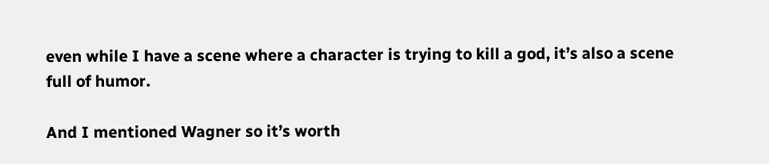even while I have a scene where a character is trying to kill a god, it’s also a scene full of humor.

And I mentioned Wagner so it’s worth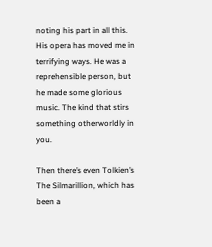noting his part in all this. His opera has moved me in terrifying ways. He was a reprehensible person, but he made some glorious music. The kind that stirs something otherworldly in you.

Then there’s even Tolkien’s The Silmarillion, which has been a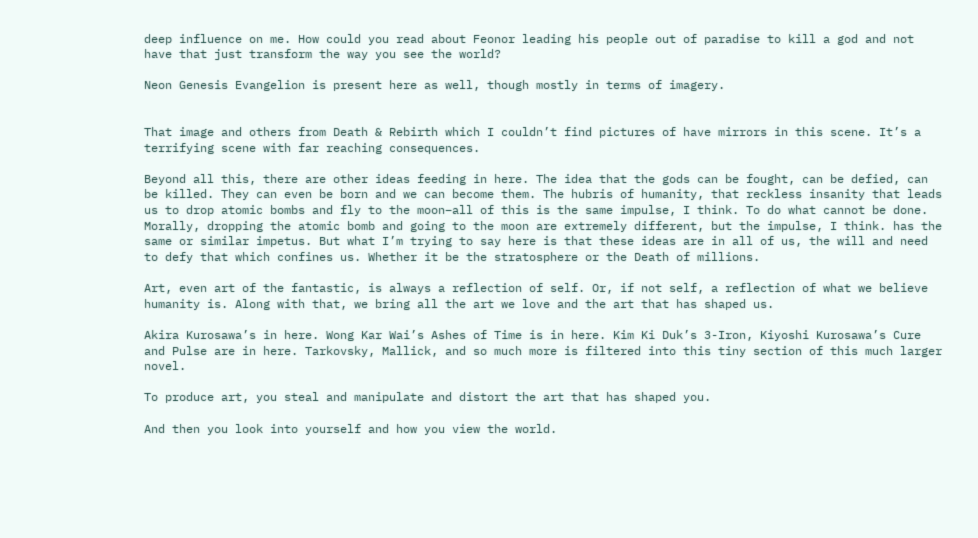deep influence on me. How could you read about Feonor leading his people out of paradise to kill a god and not have that just transform the way you see the world?

Neon Genesis Evangelion is present here as well, though mostly in terms of imagery.


That image and others from Death & Rebirth which I couldn’t find pictures of have mirrors in this scene. It’s a terrifying scene with far reaching consequences.

Beyond all this, there are other ideas feeding in here. The idea that the gods can be fought, can be defied, can be killed. They can even be born and we can become them. The hubris of humanity, that reckless insanity that leads us to drop atomic bombs and fly to the moon–all of this is the same impulse, I think. To do what cannot be done. Morally, dropping the atomic bomb and going to the moon are extremely different, but the impulse, I think. has the same or similar impetus. But what I’m trying to say here is that these ideas are in all of us, the will and need to defy that which confines us. Whether it be the stratosphere or the Death of millions.

Art, even art of the fantastic, is always a reflection of self. Or, if not self, a reflection of what we believe humanity is. Along with that, we bring all the art we love and the art that has shaped us.

Akira Kurosawa’s in here. Wong Kar Wai’s Ashes of Time is in here. Kim Ki Duk’s 3-Iron, Kiyoshi Kurosawa’s Cure and Pulse are in here. Tarkovsky, Mallick, and so much more is filtered into this tiny section of this much larger novel.

To produce art, you steal and manipulate and distort the art that has shaped you.

And then you look into yourself and how you view the world.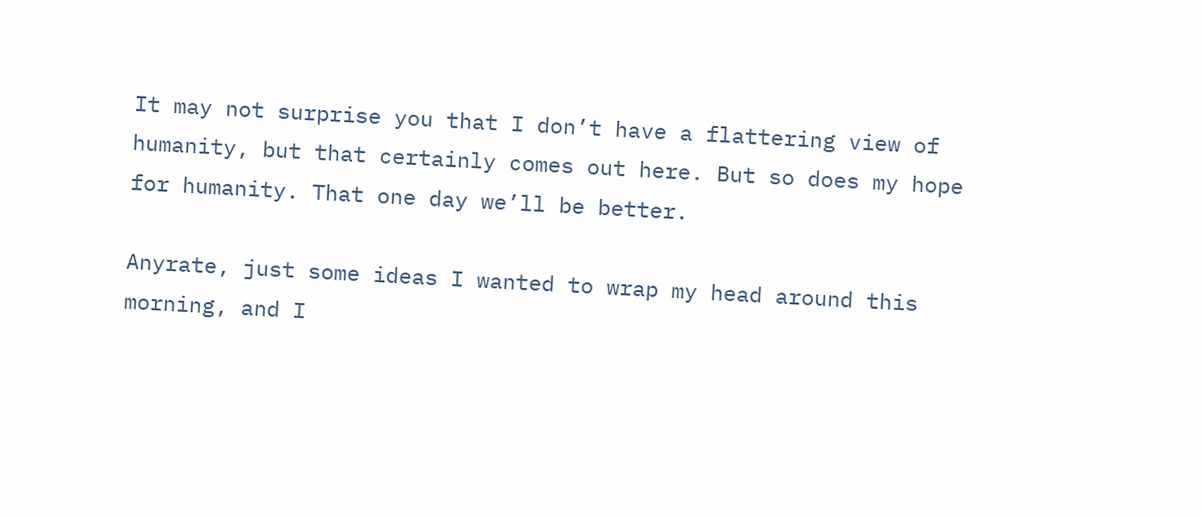It may not surprise you that I don’t have a flattering view of humanity, but that certainly comes out here. But so does my hope for humanity. That one day we’ll be better.

Anyrate, just some ideas I wanted to wrap my head around this morning, and I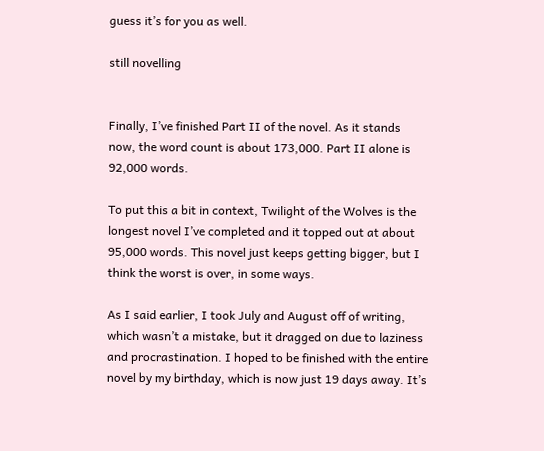guess it’s for you as well.

still novelling


Finally, I’ve finished Part II of the novel. As it stands now, the word count is about 173,000. Part II alone is 92,000 words.

To put this a bit in context, Twilight of the Wolves is the longest novel I’ve completed and it topped out at about 95,000 words. This novel just keeps getting bigger, but I think the worst is over, in some ways.

As I said earlier, I took July and August off of writing, which wasn’t a mistake, but it dragged on due to laziness and procrastination. I hoped to be finished with the entire novel by my birthday, which is now just 19 days away. It’s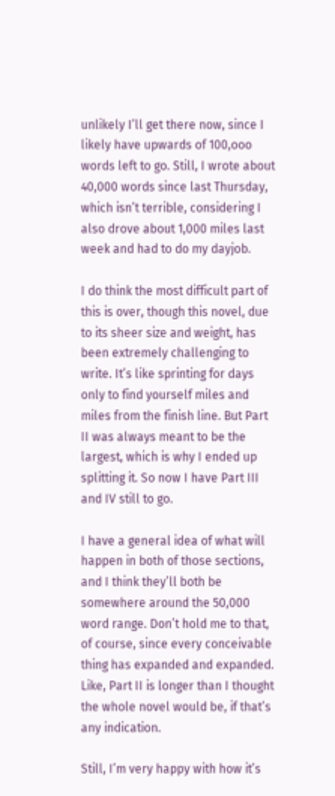unlikely I’ll get there now, since I likely have upwards of 100,ooo words left to go. Still, I wrote about 40,000 words since last Thursday, which isn’t terrible, considering I also drove about 1,000 miles last week and had to do my dayjob.

I do think the most difficult part of this is over, though this novel, due to its sheer size and weight, has been extremely challenging to write. It’s like sprinting for days only to find yourself miles and miles from the finish line. But Part II was always meant to be the largest, which is why I ended up splitting it. So now I have Part III and IV still to go.

I have a general idea of what will happen in both of those sections, and I think they’ll both be somewhere around the 50,000 word range. Don’t hold me to that, of course, since every conceivable thing has expanded and expanded. Like, Part II is longer than I thought the whole novel would be, if that’s any indication.

Still, I’m very happy with how it’s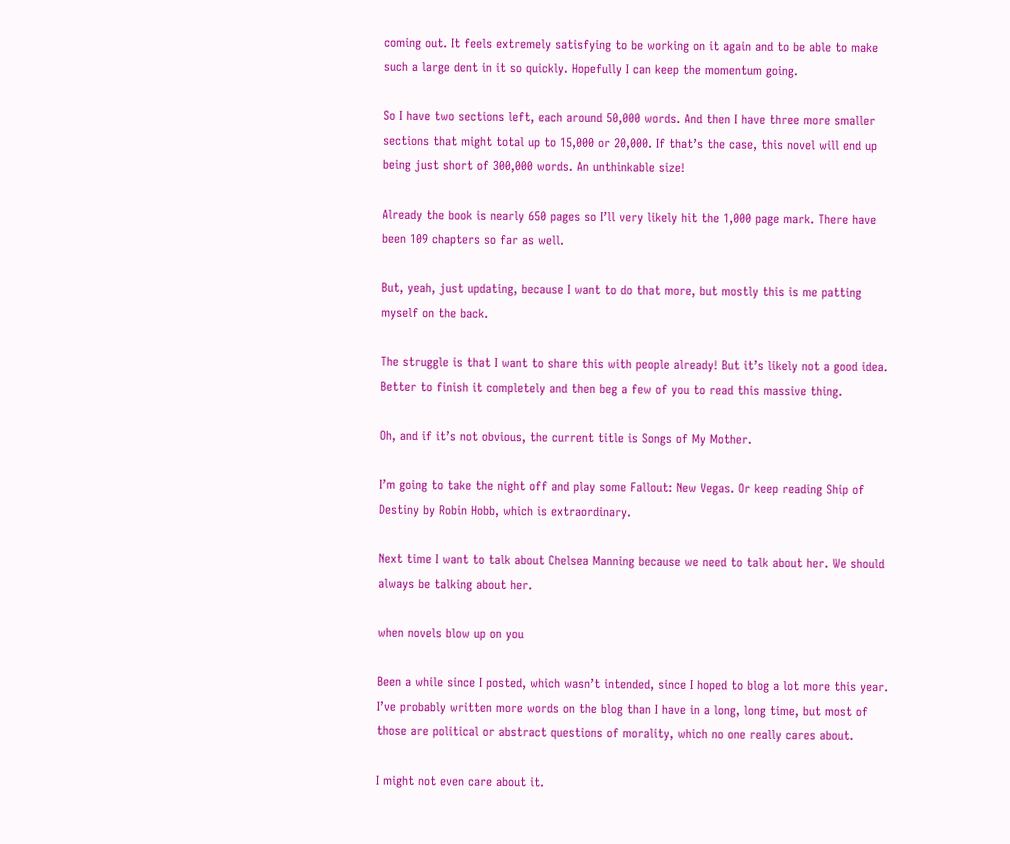coming out. It feels extremely satisfying to be working on it again and to be able to make such a large dent in it so quickly. Hopefully I can keep the momentum going.

So I have two sections left, each around 50,000 words. And then I have three more smaller sections that might total up to 15,000 or 20,000. If that’s the case, this novel will end up being just short of 300,000 words. An unthinkable size!

Already the book is nearly 650 pages so I’ll very likely hit the 1,000 page mark. There have been 109 chapters so far as well.

But, yeah, just updating, because I want to do that more, but mostly this is me patting myself on the back.

The struggle is that I want to share this with people already! But it’s likely not a good idea. Better to finish it completely and then beg a few of you to read this massive thing.

Oh, and if it’s not obvious, the current title is Songs of My Mother.

I’m going to take the night off and play some Fallout: New Vegas. Or keep reading Ship of Destiny by Robin Hobb, which is extraordinary.

Next time I want to talk about Chelsea Manning because we need to talk about her. We should always be talking about her.

when novels blow up on you

Been a while since I posted, which wasn’t intended, since I hoped to blog a lot more this year. I’ve probably written more words on the blog than I have in a long, long time, but most of those are political or abstract questions of morality, which no one really cares about.

I might not even care about it.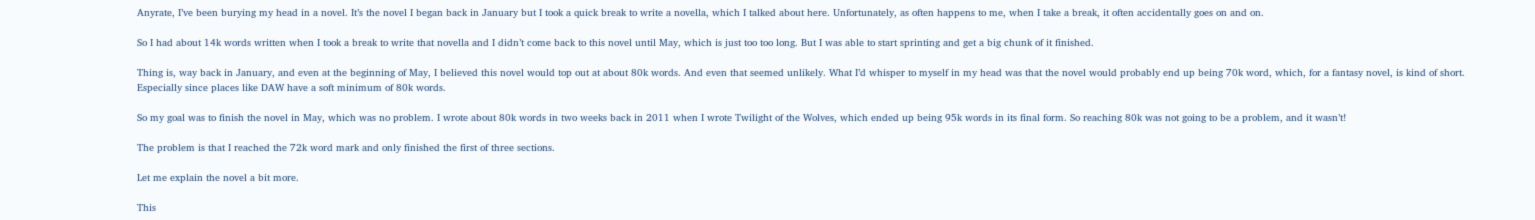Anyrate, I’ve been burying my head in a novel. It’s the novel I began back in January but I took a quick break to write a novella, which I talked about here. Unfortunately, as often happens to me, when I take a break, it often accidentally goes on and on.

So I had about 14k words written when I took a break to write that novella and I didn’t come back to this novel until May, which is just too too long. But I was able to start sprinting and get a big chunk of it finished.

Thing is, way back in January, and even at the beginning of May, I believed this novel would top out at about 80k words. And even that seemed unlikely. What I’d whisper to myself in my head was that the novel would probably end up being 70k word, which, for a fantasy novel, is kind of short. Especially since places like DAW have a soft minimum of 80k words.

So my goal was to finish the novel in May, which was no problem. I wrote about 80k words in two weeks back in 2011 when I wrote Twilight of the Wolves, which ended up being 95k words in its final form. So reaching 80k was not going to be a problem, and it wasn’t!

The problem is that I reached the 72k word mark and only finished the first of three sections.

Let me explain the novel a bit more.

This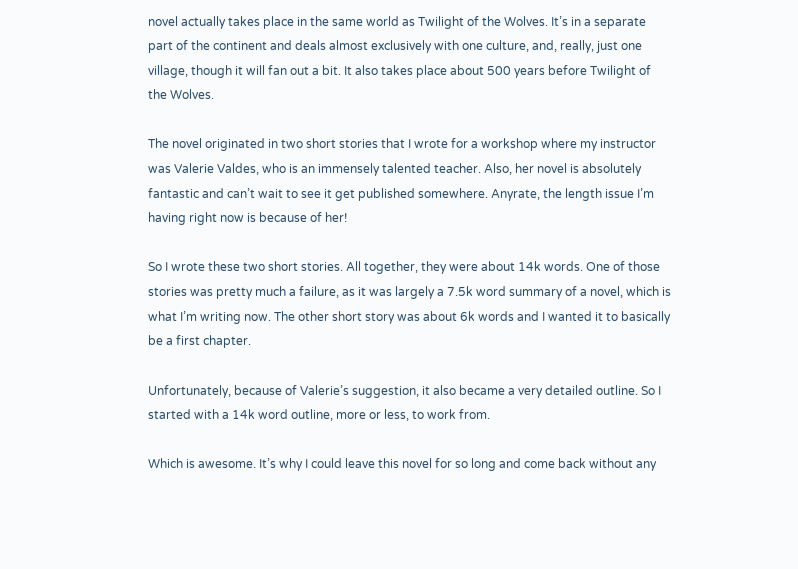novel actually takes place in the same world as Twilight of the Wolves. It’s in a separate part of the continent and deals almost exclusively with one culture, and, really, just one village, though it will fan out a bit. It also takes place about 500 years before Twilight of the Wolves.

The novel originated in two short stories that I wrote for a workshop where my instructor was Valerie Valdes, who is an immensely talented teacher. Also, her novel is absolutely fantastic and can’t wait to see it get published somewhere. Anyrate, the length issue I’m having right now is because of her!

So I wrote these two short stories. All together, they were about 14k words. One of those stories was pretty much a failure, as it was largely a 7.5k word summary of a novel, which is what I’m writing now. The other short story was about 6k words and I wanted it to basically be a first chapter.

Unfortunately, because of Valerie’s suggestion, it also became a very detailed outline. So I started with a 14k word outline, more or less, to work from.

Which is awesome. It’s why I could leave this novel for so long and come back without any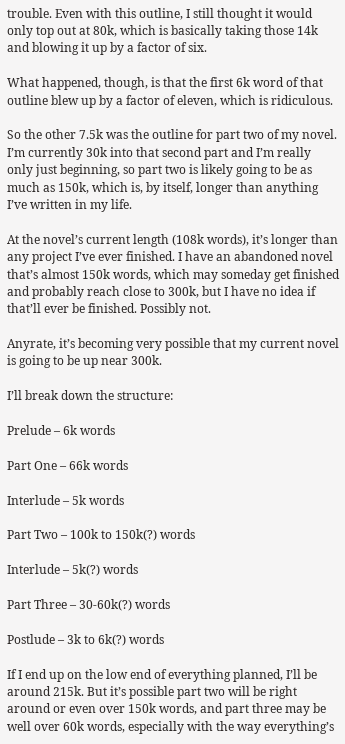trouble. Even with this outline, I still thought it would only top out at 80k, which is basically taking those 14k and blowing it up by a factor of six.

What happened, though, is that the first 6k word of that outline blew up by a factor of eleven, which is ridiculous.

So the other 7.5k was the outline for part two of my novel. I’m currently 30k into that second part and I’m really only just beginning, so part two is likely going to be as much as 150k, which is, by itself, longer than anything I’ve written in my life.

At the novel’s current length (108k words), it’s longer than any project I’ve ever finished. I have an abandoned novel that’s almost 150k words, which may someday get finished and probably reach close to 300k, but I have no idea if that’ll ever be finished. Possibly not.

Anyrate, it’s becoming very possible that my current novel is going to be up near 300k.

I’ll break down the structure:

Prelude – 6k words

Part One – 66k words

Interlude – 5k words

Part Two – 100k to 150k(?) words

Interlude – 5k(?) words

Part Three – 30-60k(?) words

Postlude – 3k to 6k(?) words

If I end up on the low end of everything planned, I’ll be around 215k. But it’s possible part two will be right around or even over 150k words, and part three may be well over 60k words, especially with the way everything’s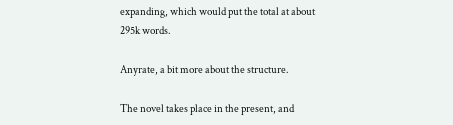expanding, which would put the total at about 295k words.

Anyrate, a bit more about the structure.

The novel takes place in the present, and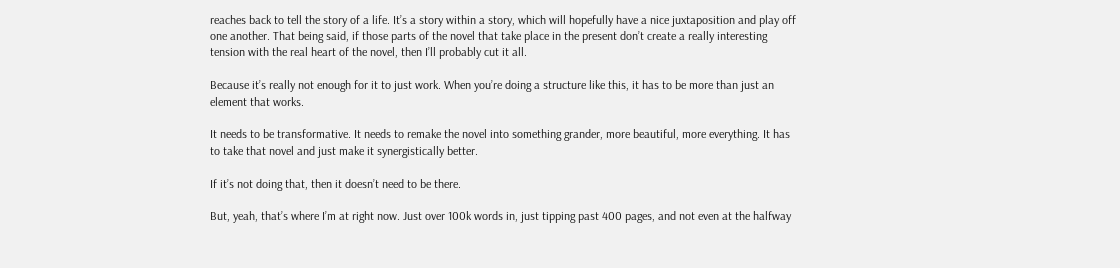reaches back to tell the story of a life. It’s a story within a story, which will hopefully have a nice juxtaposition and play off one another. That being said, if those parts of the novel that take place in the present don’t create a really interesting tension with the real heart of the novel, then I’ll probably cut it all.

Because it’s really not enough for it to just work. When you’re doing a structure like this, it has to be more than just an element that works.

It needs to be transformative. It needs to remake the novel into something grander, more beautiful, more everything. It has to take that novel and just make it synergistically better.

If it’s not doing that, then it doesn’t need to be there.

But, yeah, that’s where I’m at right now. Just over 100k words in, just tipping past 400 pages, and not even at the halfway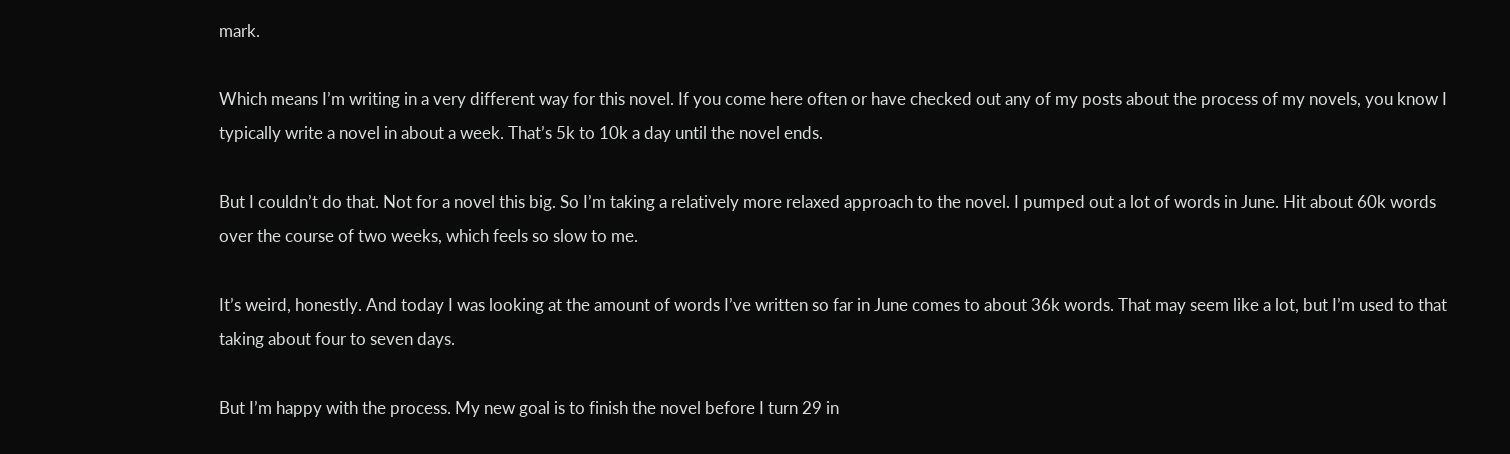mark.

Which means I’m writing in a very different way for this novel. If you come here often or have checked out any of my posts about the process of my novels, you know I typically write a novel in about a week. That’s 5k to 10k a day until the novel ends.

But I couldn’t do that. Not for a novel this big. So I’m taking a relatively more relaxed approach to the novel. I pumped out a lot of words in June. Hit about 60k words over the course of two weeks, which feels so slow to me.

It’s weird, honestly. And today I was looking at the amount of words I’ve written so far in June comes to about 36k words. That may seem like a lot, but I’m used to that taking about four to seven days.

But I’m happy with the process. My new goal is to finish the novel before I turn 29 in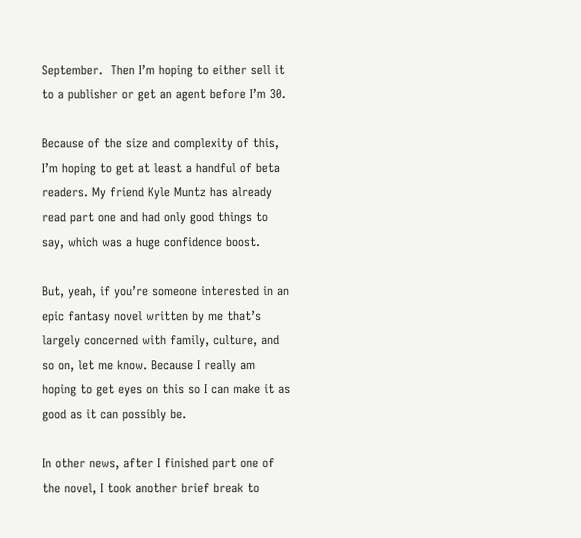September.  Then I’m hoping to either sell it to a publisher or get an agent before I’m 30.

Because of the size and complexity of this, I’m hoping to get at least a handful of beta readers. My friend Kyle Muntz has already read part one and had only good things to say, which was a huge confidence boost.

But, yeah, if you’re someone interested in an epic fantasy novel written by me that’s largely concerned with family, culture, and so on, let me know. Because I really am hoping to get eyes on this so I can make it as good as it can possibly be.

In other news, after I finished part one of the novel, I took another brief break to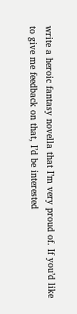write a heroic fantasy novella that I’m very proud of. If you’d like to give me feedback on that, I’d be interested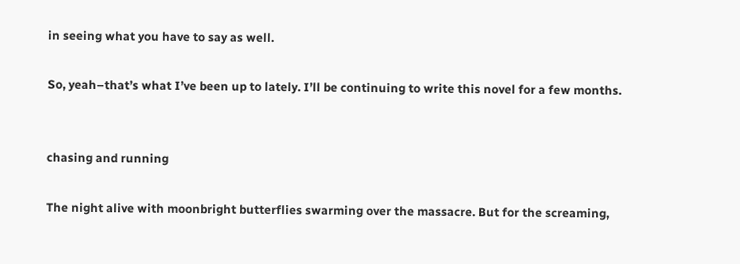in seeing what you have to say as well.

So, yeah–that’s what I’ve been up to lately. I’ll be continuing to write this novel for a few months.


chasing and running

The night alive with moonbright butterflies swarming over the massacre. But for the screaming,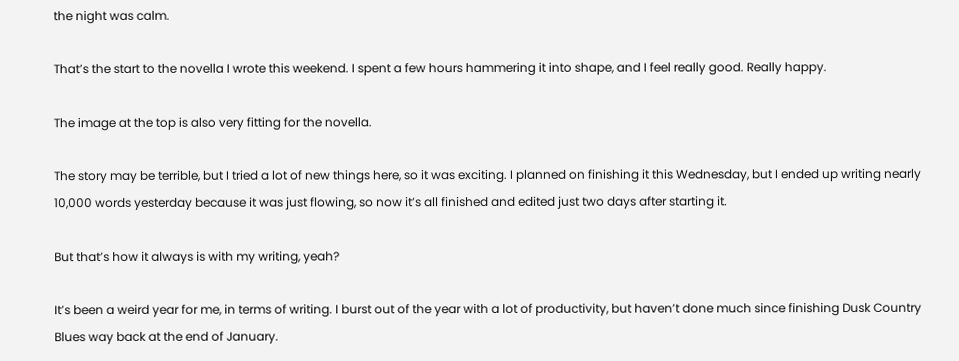the night was calm.

That’s the start to the novella I wrote this weekend. I spent a few hours hammering it into shape, and I feel really good. Really happy.

The image at the top is also very fitting for the novella.

The story may be terrible, but I tried a lot of new things here, so it was exciting. I planned on finishing it this Wednesday, but I ended up writing nearly 10,000 words yesterday because it was just flowing, so now it’s all finished and edited just two days after starting it.

But that’s how it always is with my writing, yeah?

It’s been a weird year for me, in terms of writing. I burst out of the year with a lot of productivity, but haven’t done much since finishing Dusk Country Blues way back at the end of January.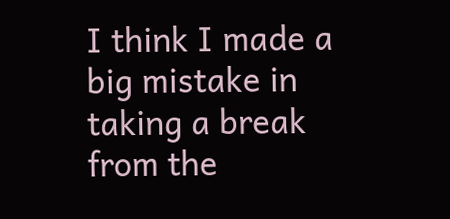I think I made a big mistake in taking a break from the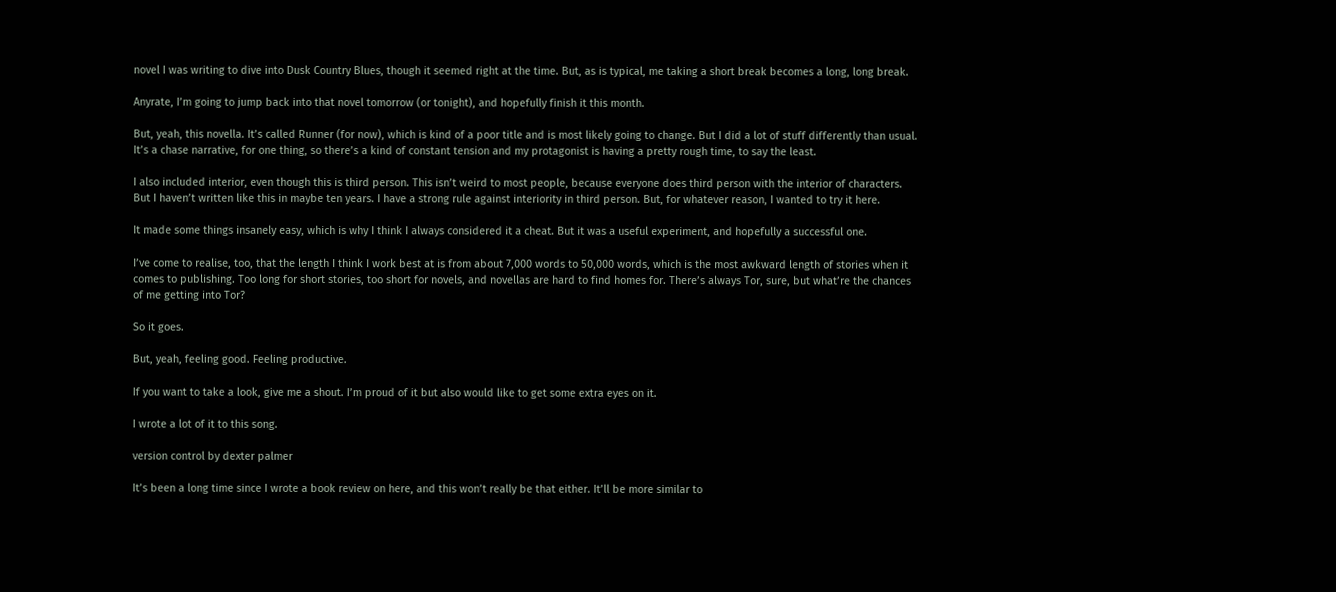novel I was writing to dive into Dusk Country Blues, though it seemed right at the time. But, as is typical, me taking a short break becomes a long, long break.

Anyrate, I’m going to jump back into that novel tomorrow (or tonight), and hopefully finish it this month.

But, yeah, this novella. It’s called Runner (for now), which is kind of a poor title and is most likely going to change. But I did a lot of stuff differently than usual. It’s a chase narrative, for one thing, so there’s a kind of constant tension and my protagonist is having a pretty rough time, to say the least.

I also included interior, even though this is third person. This isn’t weird to most people, because everyone does third person with the interior of characters. But I haven’t written like this in maybe ten years. I have a strong rule against interiority in third person. But, for whatever reason, I wanted to try it here.

It made some things insanely easy, which is why I think I always considered it a cheat. But it was a useful experiment, and hopefully a successful one.

I’ve come to realise, too, that the length I think I work best at is from about 7,000 words to 50,000 words, which is the most awkward length of stories when it comes to publishing. Too long for short stories, too short for novels, and novellas are hard to find homes for. There’s always Tor, sure, but what’re the chances of me getting into Tor?

So it goes.

But, yeah, feeling good. Feeling productive.

If you want to take a look, give me a shout. I’m proud of it but also would like to get some extra eyes on it.

I wrote a lot of it to this song.

version control by dexter palmer

It’s been a long time since I wrote a book review on here, and this won’t really be that either. It’ll be more similar to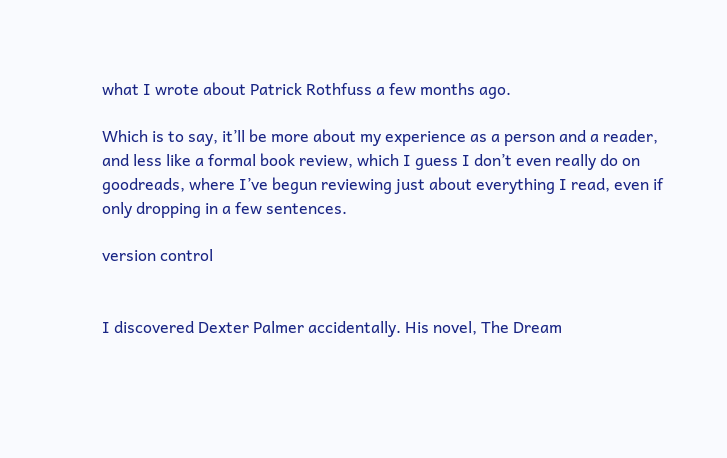what I wrote about Patrick Rothfuss a few months ago.

Which is to say, it’ll be more about my experience as a person and a reader, and less like a formal book review, which I guess I don’t even really do on goodreads, where I’ve begun reviewing just about everything I read, even if only dropping in a few sentences.

version control


I discovered Dexter Palmer accidentally. His novel, The Dream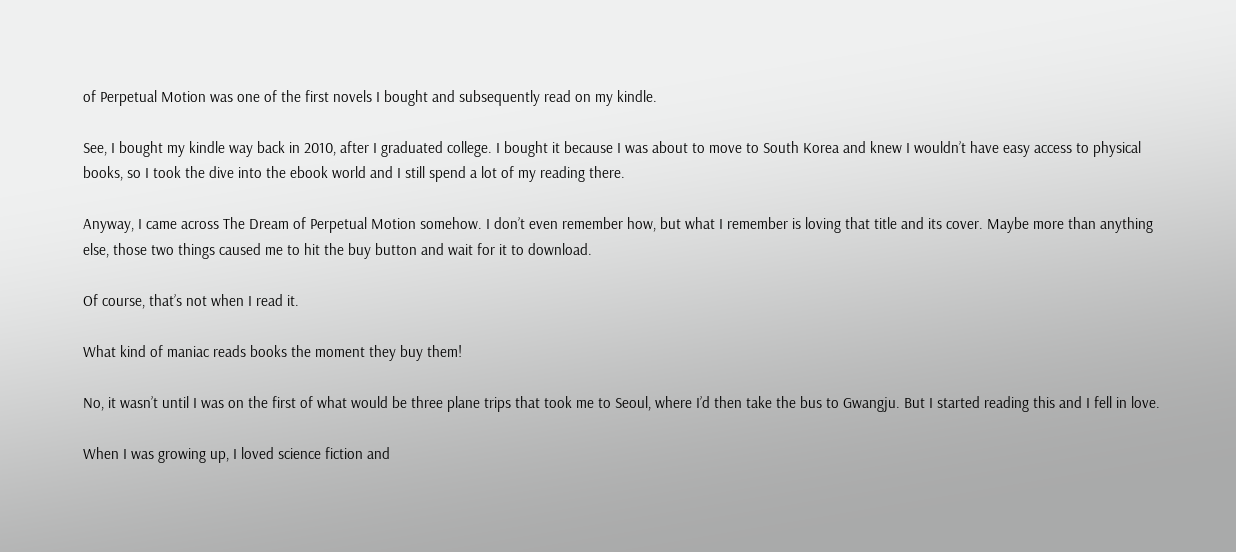of Perpetual Motion was one of the first novels I bought and subsequently read on my kindle.

See, I bought my kindle way back in 2010, after I graduated college. I bought it because I was about to move to South Korea and knew I wouldn’t have easy access to physical books, so I took the dive into the ebook world and I still spend a lot of my reading there.

Anyway, I came across The Dream of Perpetual Motion somehow. I don’t even remember how, but what I remember is loving that title and its cover. Maybe more than anything else, those two things caused me to hit the buy button and wait for it to download.

Of course, that’s not when I read it.

What kind of maniac reads books the moment they buy them!

No, it wasn’t until I was on the first of what would be three plane trips that took me to Seoul, where I’d then take the bus to Gwangju. But I started reading this and I fell in love.

When I was growing up, I loved science fiction and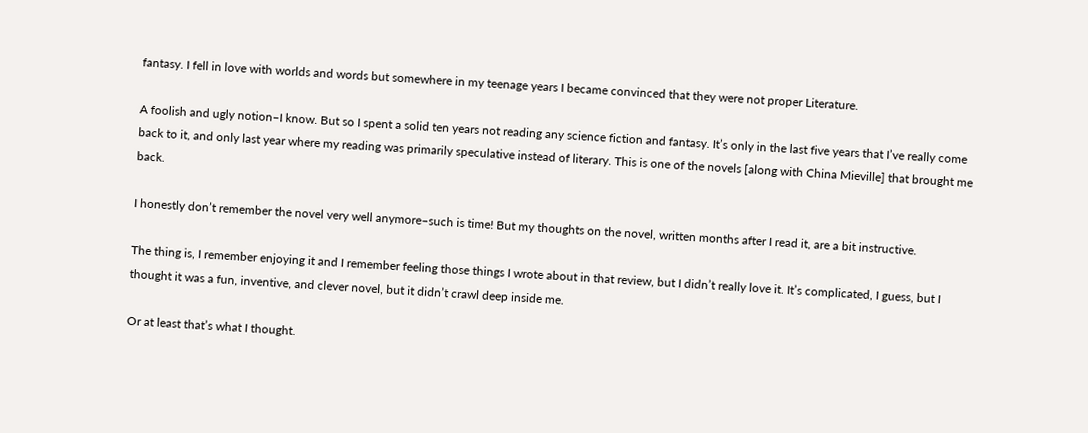fantasy. I fell in love with worlds and words but somewhere in my teenage years I became convinced that they were not proper Literature.

A foolish and ugly notion–I know. But so I spent a solid ten years not reading any science fiction and fantasy. It’s only in the last five years that I’ve really come back to it, and only last year where my reading was primarily speculative instead of literary. This is one of the novels [along with China Mieville] that brought me back.

I honestly don’t remember the novel very well anymore–such is time! But my thoughts on the novel, written months after I read it, are a bit instructive.

The thing is, I remember enjoying it and I remember feeling those things I wrote about in that review, but I didn’t really love it. It’s complicated, I guess, but I thought it was a fun, inventive, and clever novel, but it didn’t crawl deep inside me.

Or at least that’s what I thought.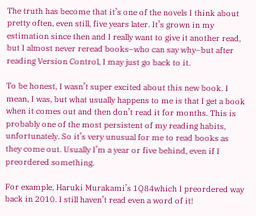The truth has become that it’s one of the novels I think about pretty often, even still, five years later. It’s grown in my estimation since then and I really want to give it another read, but I almost never reread books–who can say why–but after reading Version Control, I may just go back to it.

To be honest, I wasn’t super excited about this new book. I mean, I was, but what usually happens to me is that I get a book when it comes out and then don’t read it for months. This is probably one of the most persistent of my reading habits, unfortunately. So it’s very unusual for me to read books as they come out. Usually I’m a year or five behind, even if I preordered something.

For example, Haruki Murakami’s 1Q84which I preordered way back in 2010. I still haven’t read even a word of it!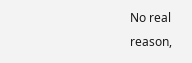No real reason,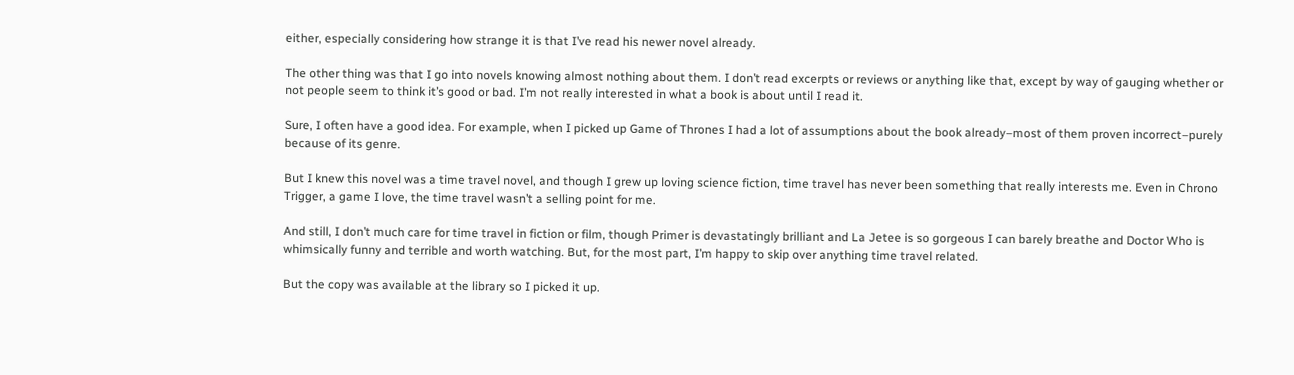either, especially considering how strange it is that I’ve read his newer novel already.

The other thing was that I go into novels knowing almost nothing about them. I don’t read excerpts or reviews or anything like that, except by way of gauging whether or not people seem to think it’s good or bad. I’m not really interested in what a book is about until I read it.

Sure, I often have a good idea. For example, when I picked up Game of Thrones I had a lot of assumptions about the book already–most of them proven incorrect–purely because of its genre.

But I knew this novel was a time travel novel, and though I grew up loving science fiction, time travel has never been something that really interests me. Even in Chrono Trigger, a game I love, the time travel wasn’t a selling point for me.

And still, I don’t much care for time travel in fiction or film, though Primer is devastatingly brilliant and La Jetee is so gorgeous I can barely breathe and Doctor Who is whimsically funny and terrible and worth watching. But, for the most part, I’m happy to skip over anything time travel related.

But the copy was available at the library so I picked it up.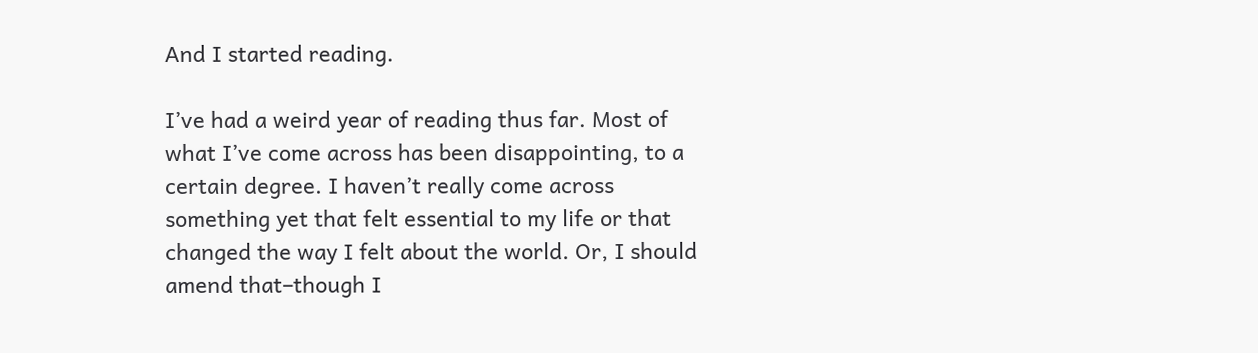And I started reading.

I’ve had a weird year of reading thus far. Most of what I’ve come across has been disappointing, to a certain degree. I haven’t really come across something yet that felt essential to my life or that changed the way I felt about the world. Or, I should amend that–though I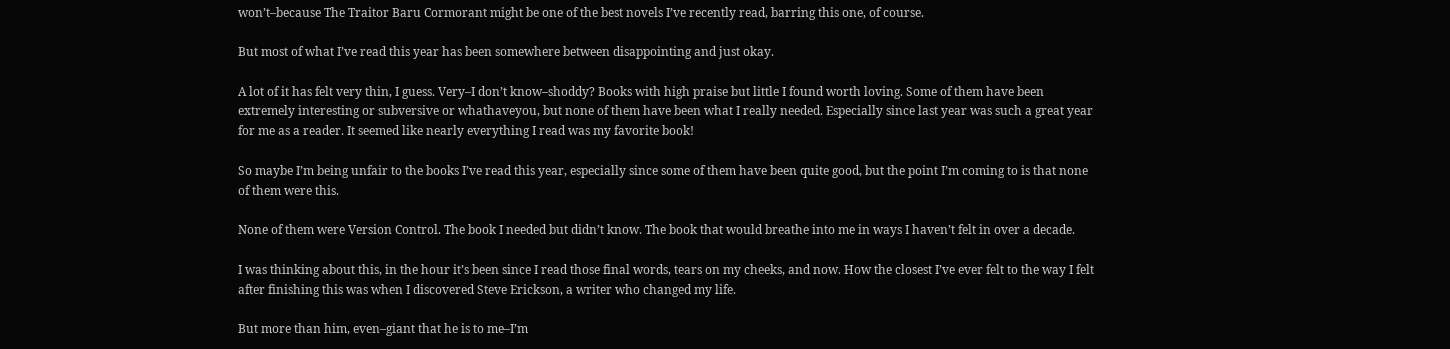won’t–because The Traitor Baru Cormorant might be one of the best novels I’ve recently read, barring this one, of course.

But most of what I’ve read this year has been somewhere between disappointing and just okay.

A lot of it has felt very thin, I guess. Very–I don’t know–shoddy? Books with high praise but little I found worth loving. Some of them have been extremely interesting or subversive or whathaveyou, but none of them have been what I really needed. Especially since last year was such a great year for me as a reader. It seemed like nearly everything I read was my favorite book!

So maybe I’m being unfair to the books I’ve read this year, especially since some of them have been quite good, but the point I’m coming to is that none of them were this.

None of them were Version Control. The book I needed but didn’t know. The book that would breathe into me in ways I haven’t felt in over a decade.

I was thinking about this, in the hour it’s been since I read those final words, tears on my cheeks, and now. How the closest I’ve ever felt to the way I felt after finishing this was when I discovered Steve Erickson, a writer who changed my life.

But more than him, even–giant that he is to me–I’m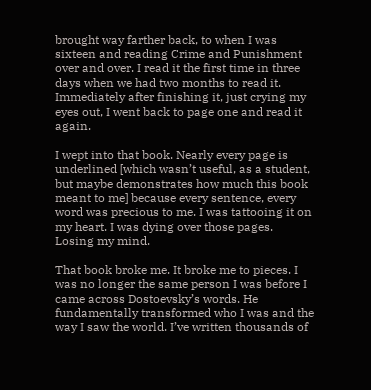brought way farther back, to when I was sixteen and reading Crime and Punishment over and over. I read it the first time in three days when we had two months to read it. Immediately after finishing it, just crying my eyes out, I went back to page one and read it again.

I wept into that book. Nearly every page is underlined [which wasn’t useful, as a student, but maybe demonstrates how much this book meant to me] because every sentence, every word was precious to me. I was tattooing it on my heart. I was dying over those pages. Losing my mind.

That book broke me. It broke me to pieces. I was no longer the same person I was before I came across Dostoevsky’s words. He fundamentally transformed who I was and the way I saw the world. I’ve written thousands of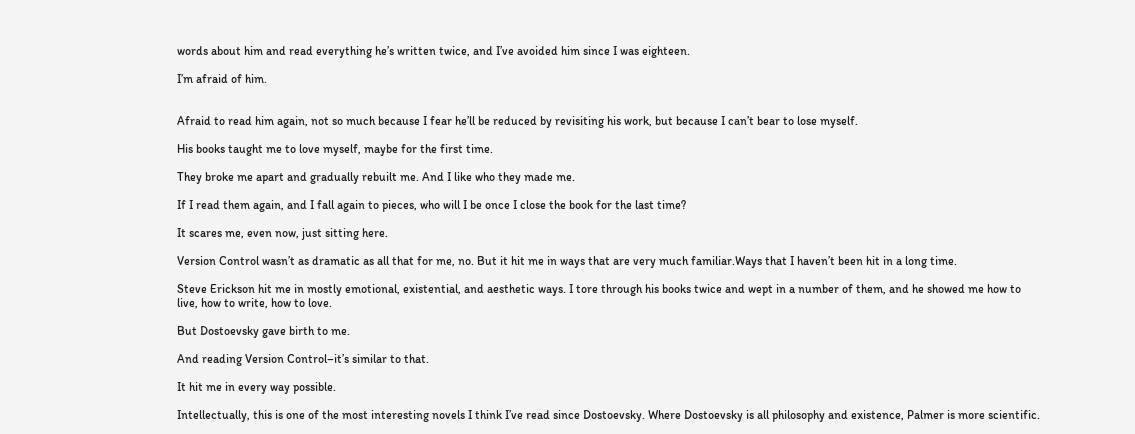words about him and read everything he’s written twice, and I’ve avoided him since I was eighteen.

I’m afraid of him.


Afraid to read him again, not so much because I fear he’ll be reduced by revisiting his work, but because I can’t bear to lose myself.

His books taught me to love myself, maybe for the first time.

They broke me apart and gradually rebuilt me. And I like who they made me.

If I read them again, and I fall again to pieces, who will I be once I close the book for the last time?

It scares me, even now, just sitting here.

Version Control wasn’t as dramatic as all that for me, no. But it hit me in ways that are very much familiar.Ways that I haven’t been hit in a long time.

Steve Erickson hit me in mostly emotional, existential, and aesthetic ways. I tore through his books twice and wept in a number of them, and he showed me how to live, how to write, how to love.

But Dostoevsky gave birth to me.

And reading Version Control–it’s similar to that.

It hit me in every way possible.

Intellectually, this is one of the most interesting novels I think I’ve read since Dostoevsky. Where Dostoevsky is all philosophy and existence, Palmer is more scientific.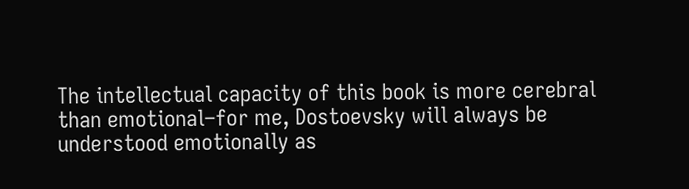The intellectual capacity of this book is more cerebral than emotional–for me, Dostoevsky will always be understood emotionally as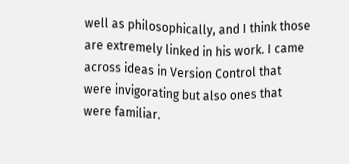well as philosophically, and I think those are extremely linked in his work. I came across ideas in Version Control that were invigorating but also ones that were familiar.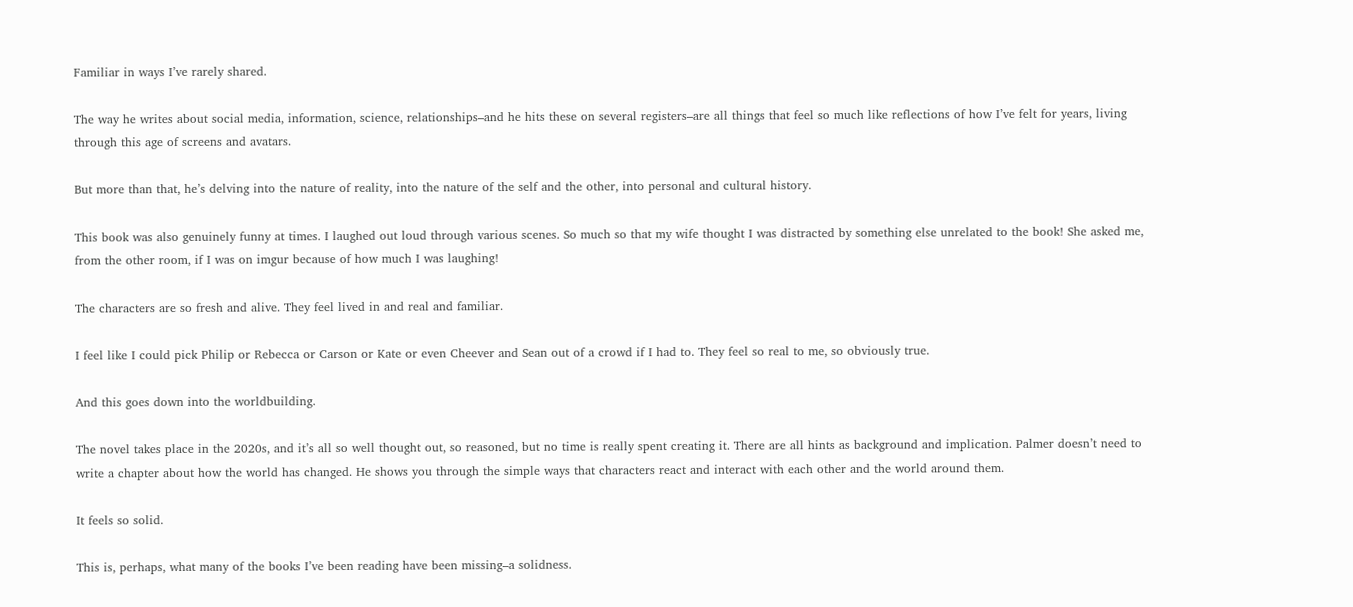Familiar in ways I’ve rarely shared.

The way he writes about social media, information, science, relationships–and he hits these on several registers–are all things that feel so much like reflections of how I’ve felt for years, living through this age of screens and avatars.

But more than that, he’s delving into the nature of reality, into the nature of the self and the other, into personal and cultural history.

This book was also genuinely funny at times. I laughed out loud through various scenes. So much so that my wife thought I was distracted by something else unrelated to the book! She asked me, from the other room, if I was on imgur because of how much I was laughing!

The characters are so fresh and alive. They feel lived in and real and familiar.

I feel like I could pick Philip or Rebecca or Carson or Kate or even Cheever and Sean out of a crowd if I had to. They feel so real to me, so obviously true.

And this goes down into the worldbuilding.

The novel takes place in the 2020s, and it’s all so well thought out, so reasoned, but no time is really spent creating it. There are all hints as background and implication. Palmer doesn’t need to write a chapter about how the world has changed. He shows you through the simple ways that characters react and interact with each other and the world around them.

It feels so solid.

This is, perhaps, what many of the books I’ve been reading have been missing–a solidness.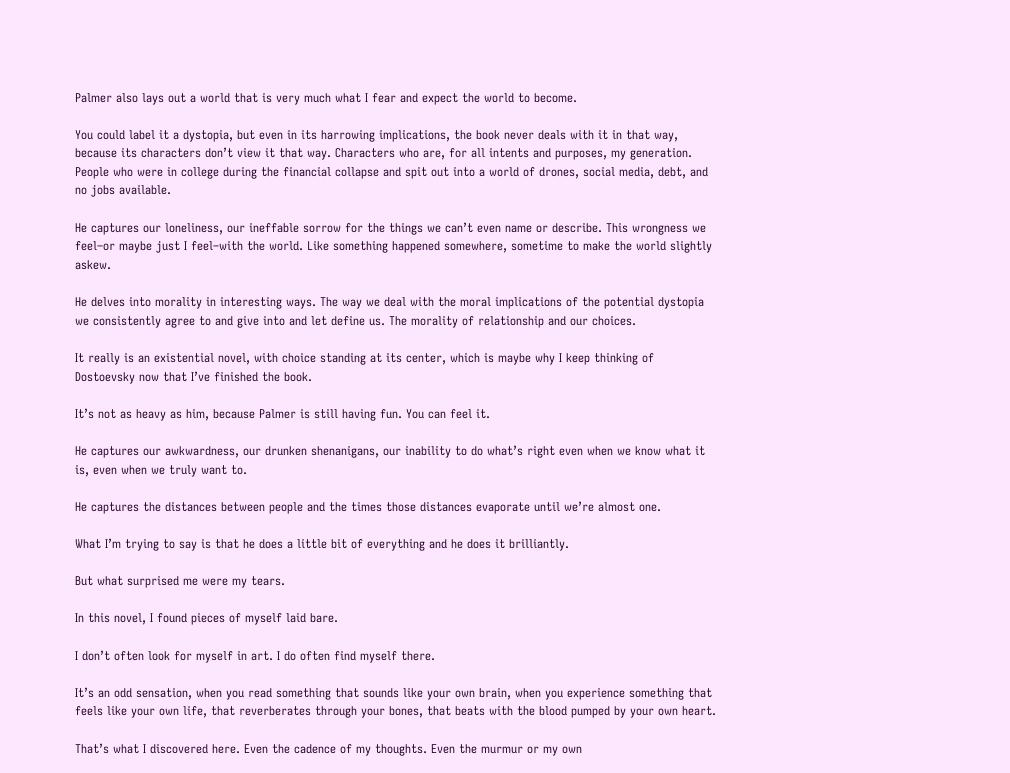Palmer also lays out a world that is very much what I fear and expect the world to become.

You could label it a dystopia, but even in its harrowing implications, the book never deals with it in that way, because its characters don’t view it that way. Characters who are, for all intents and purposes, my generation. People who were in college during the financial collapse and spit out into a world of drones, social media, debt, and no jobs available.

He captures our loneliness, our ineffable sorrow for the things we can’t even name or describe. This wrongness we feel–or maybe just I feel–with the world. Like something happened somewhere, sometime to make the world slightly askew.

He delves into morality in interesting ways. The way we deal with the moral implications of the potential dystopia we consistently agree to and give into and let define us. The morality of relationship and our choices.

It really is an existential novel, with choice standing at its center, which is maybe why I keep thinking of Dostoevsky now that I’ve finished the book.

It’s not as heavy as him, because Palmer is still having fun. You can feel it.

He captures our awkwardness, our drunken shenanigans, our inability to do what’s right even when we know what it is, even when we truly want to.

He captures the distances between people and the times those distances evaporate until we’re almost one.

What I’m trying to say is that he does a little bit of everything and he does it brilliantly.

But what surprised me were my tears.

In this novel, I found pieces of myself laid bare.

I don’t often look for myself in art. I do often find myself there.

It’s an odd sensation, when you read something that sounds like your own brain, when you experience something that feels like your own life, that reverberates through your bones, that beats with the blood pumped by your own heart.

That’s what I discovered here. Even the cadence of my thoughts. Even the murmur or my own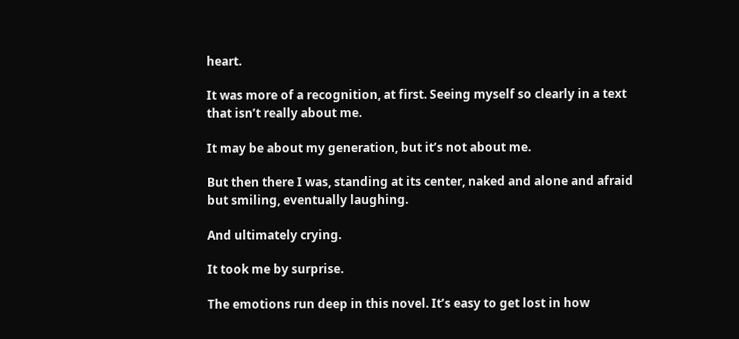heart.

It was more of a recognition, at first. Seeing myself so clearly in a text that isn’t really about me.

It may be about my generation, but it’s not about me.

But then there I was, standing at its center, naked and alone and afraid but smiling, eventually laughing.

And ultimately crying.

It took me by surprise.

The emotions run deep in this novel. It’s easy to get lost in how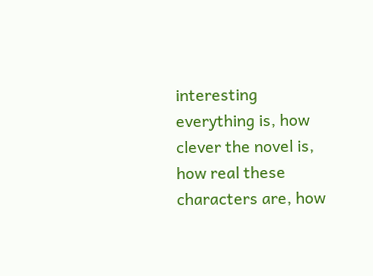interesting everything is, how clever the novel is, how real these characters are, how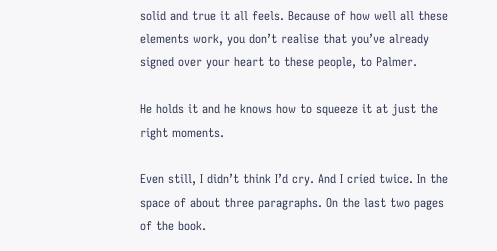solid and true it all feels. Because of how well all these elements work, you don’t realise that you’ve already signed over your heart to these people, to Palmer.

He holds it and he knows how to squeeze it at just the right moments.

Even still, I didn’t think I’d cry. And I cried twice. In the space of about three paragraphs. On the last two pages of the book.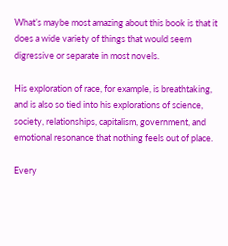What’s maybe most amazing about this book is that it does a wide variety of things that would seem digressive or separate in most novels.

His exploration of race, for example, is breathtaking, and is also so tied into his explorations of science, society, relationships, capitalism, government, and emotional resonance that nothing feels out of place.

Every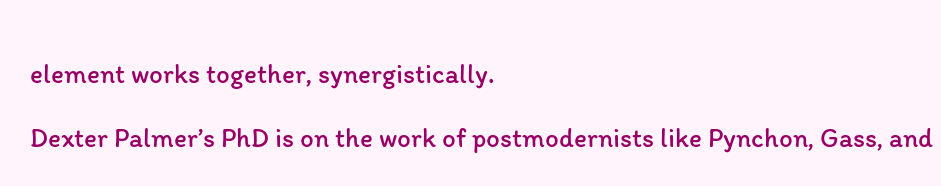element works together, synergistically.

Dexter Palmer’s PhD is on the work of postmodernists like Pynchon, Gass, and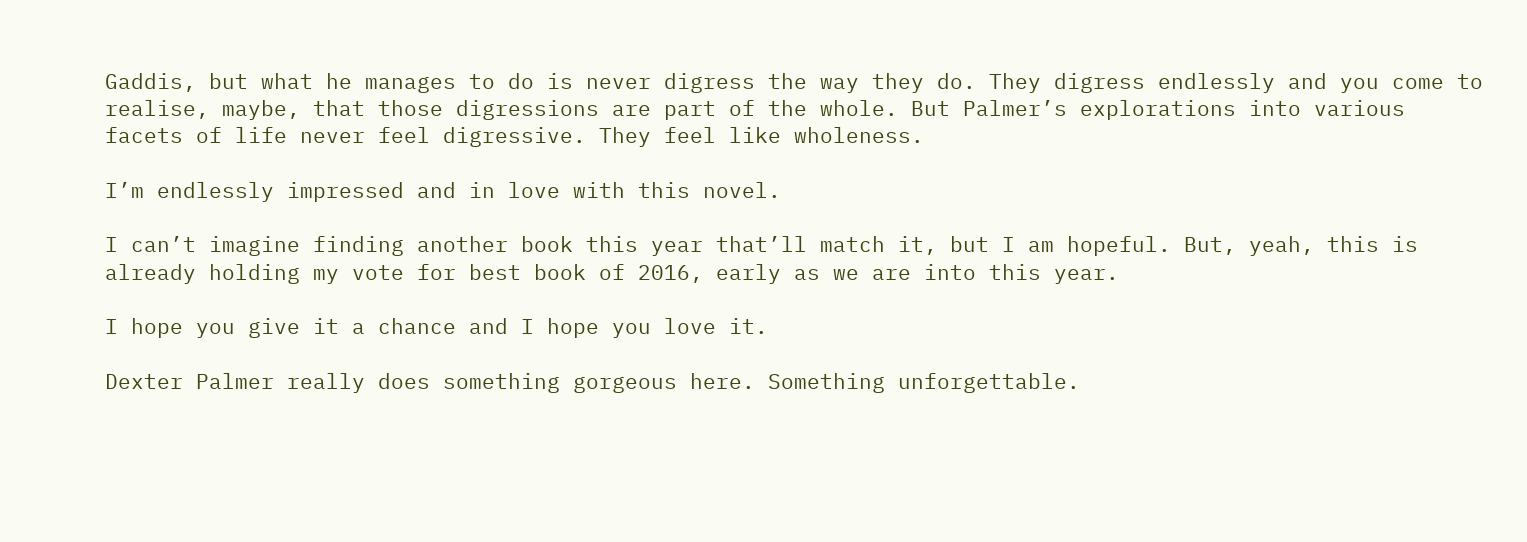Gaddis, but what he manages to do is never digress the way they do. They digress endlessly and you come to realise, maybe, that those digressions are part of the whole. But Palmer’s explorations into various facets of life never feel digressive. They feel like wholeness.

I’m endlessly impressed and in love with this novel.

I can’t imagine finding another book this year that’ll match it, but I am hopeful. But, yeah, this is already holding my vote for best book of 2016, early as we are into this year.

I hope you give it a chance and I hope you love it.

Dexter Palmer really does something gorgeous here. Something unforgettable.